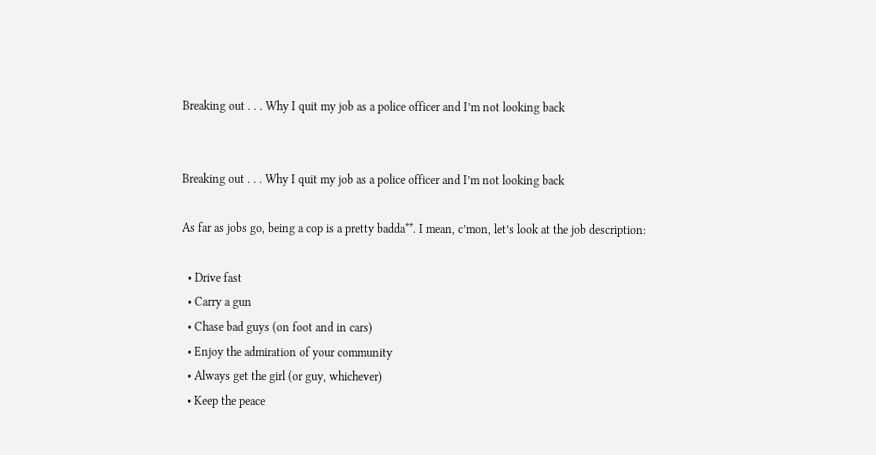Breaking out . . . Why I quit my job as a police officer and I’m not looking back


Breaking out . . . Why I quit my job as a police officer and I’m not looking back

As far as jobs go, being a cop is a pretty badda**. I mean, c’mon, let’s look at the job description:

  • Drive fast
  • Carry a gun
  • Chase bad guys (on foot and in cars)
  • Enjoy the admiration of your community
  • Always get the girl (or guy, whichever)
  • Keep the peace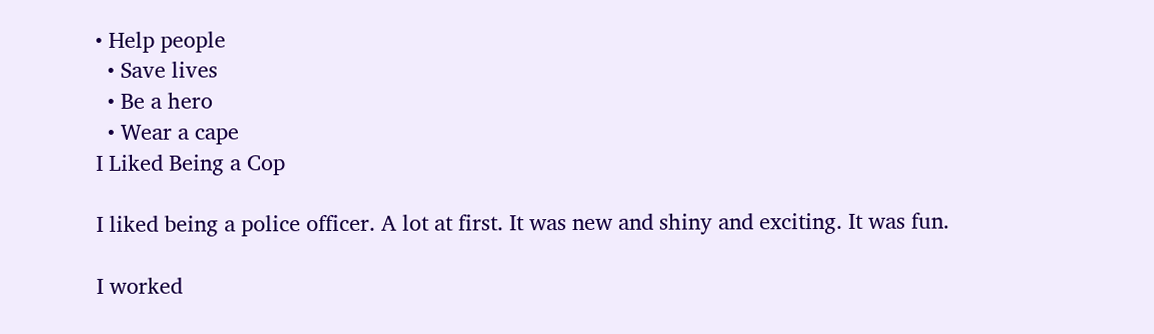• Help people
  • Save lives
  • Be a hero
  • Wear a cape
I Liked Being a Cop

I liked being a police officer. A lot at first. It was new and shiny and exciting. It was fun.

I worked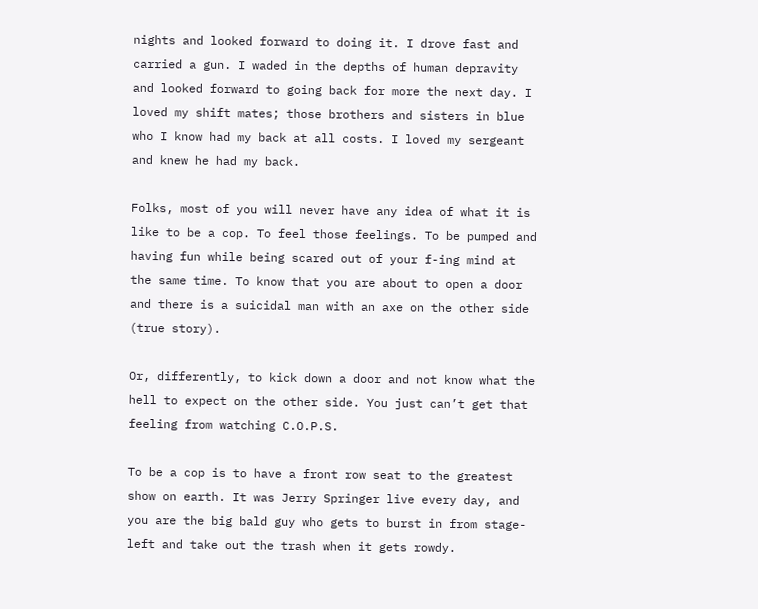nights and looked forward to doing it. I drove fast and carried a gun. I waded in the depths of human depravity and looked forward to going back for more the next day. I loved my shift mates; those brothers and sisters in blue who I know had my back at all costs. I loved my sergeant and knew he had my back.

Folks, most of you will never have any idea of what it is like to be a cop. To feel those feelings. To be pumped and having fun while being scared out of your f-ing mind at the same time. To know that you are about to open a door and there is a suicidal man with an axe on the other side (true story).

Or, differently, to kick down a door and not know what the hell to expect on the other side. You just can’t get that feeling from watching C.O.P.S.

To be a cop is to have a front row seat to the greatest show on earth. It was Jerry Springer live every day, and you are the big bald guy who gets to burst in from stage-left and take out the trash when it gets rowdy.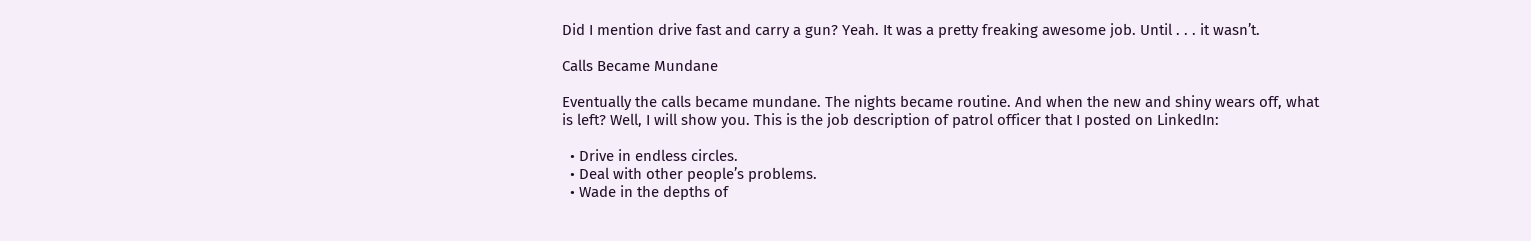Did I mention drive fast and carry a gun? Yeah. It was a pretty freaking awesome job. Until . . . it wasn’t.

Calls Became Mundane

Eventually the calls became mundane. The nights became routine. And when the new and shiny wears off, what is left? Well, I will show you. This is the job description of patrol officer that I posted on LinkedIn:

  • Drive in endless circles.
  • Deal with other people’s problems.
  • Wade in the depths of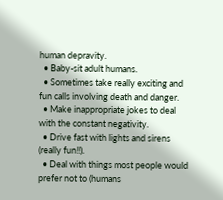human depravity.
  • Baby-sit adult humans.
  • Sometimes take really exciting and fun calls involving death and danger.
  • Make inappropriate jokes to deal with the constant negativity.
  • Drive fast with lights and sirens (really fun!!).
  • Deal with things most people would prefer not to (humans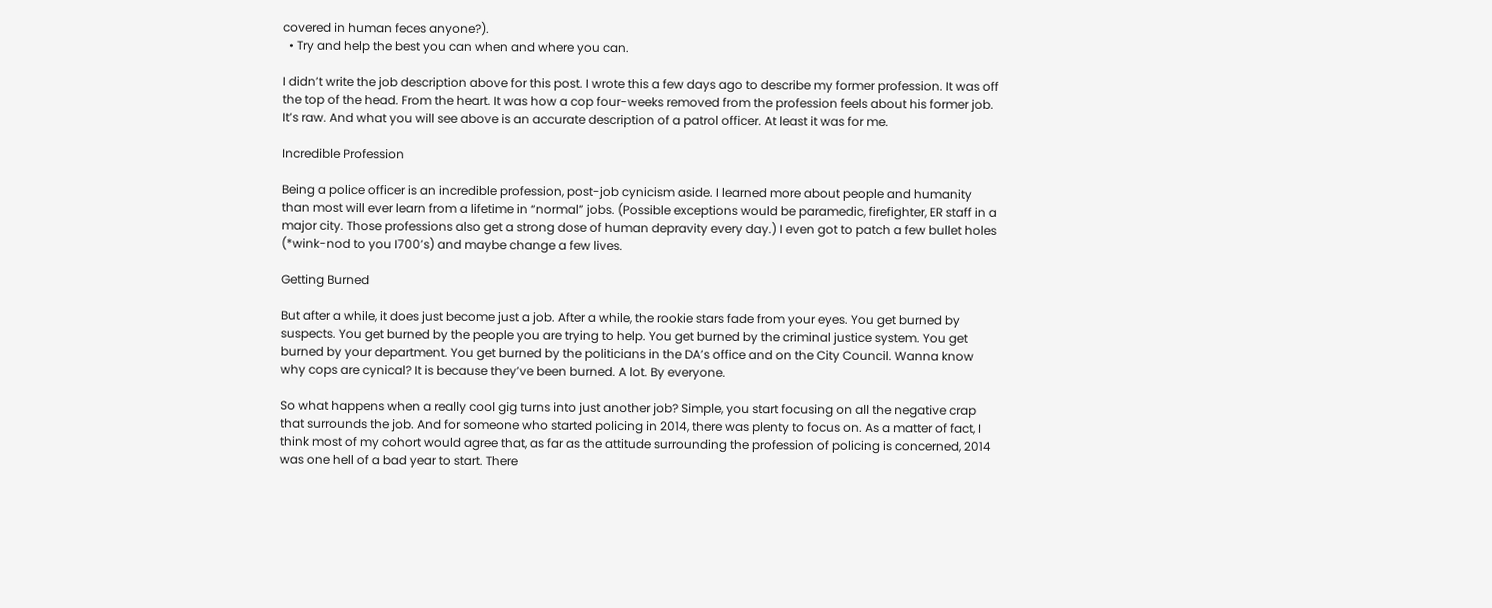covered in human feces anyone?).
  • Try and help the best you can when and where you can.

I didn’t write the job description above for this post. I wrote this a few days ago to describe my former profession. It was off the top of the head. From the heart. It was how a cop four-weeks removed from the profession feels about his former job. It’s raw. And what you will see above is an accurate description of a patrol officer. At least it was for me.

Incredible Profession

Being a police officer is an incredible profession, post-job cynicism aside. I learned more about people and humanity than most will ever learn from a lifetime in “normal” jobs. (Possible exceptions would be paramedic, firefighter, ER staff in a major city. Those professions also get a strong dose of human depravity every day.) I even got to patch a few bullet holes (*wink-nod to you I700’s) and maybe change a few lives.

Getting Burned

But after a while, it does just become just a job. After a while, the rookie stars fade from your eyes. You get burned by suspects. You get burned by the people you are trying to help. You get burned by the criminal justice system. You get burned by your department. You get burned by the politicians in the DA’s office and on the City Council. Wanna know why cops are cynical? It is because they’ve been burned. A lot. By everyone.

So what happens when a really cool gig turns into just another job? Simple, you start focusing on all the negative crap that surrounds the job. And for someone who started policing in 2014, there was plenty to focus on. As a matter of fact, I think most of my cohort would agree that, as far as the attitude surrounding the profession of policing is concerned, 2014 was one hell of a bad year to start. There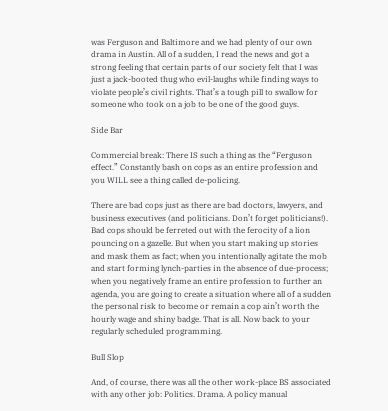was Ferguson and Baltimore and we had plenty of our own drama in Austin. All of a sudden, I read the news and got a strong feeling that certain parts of our society felt that I was just a jack-booted thug who evil-laughs while finding ways to violate people’s civil rights. That’s a tough pill to swallow for someone who took on a job to be one of the good guys.

Side Bar

Commercial break: There IS such a thing as the “Ferguson effect.” Constantly bash on cops as an entire profession and you WILL see a thing called de-policing.

There are bad cops just as there are bad doctors, lawyers, and business executives (and politicians. Don’t forget politicians!). Bad cops should be ferreted out with the ferocity of a lion pouncing on a gazelle. But when you start making up stories and mask them as fact; when you intentionally agitate the mob and start forming lynch-parties in the absence of due-process; when you negatively frame an entire profession to further an agenda, you are going to create a situation where all of a sudden the personal risk to become or remain a cop ain’t worth the hourly wage and shiny badge. That is all. Now back to your regularly scheduled programming.

Bull Slop

And, of course, there was all the other work-place BS associated with any other job: Politics. Drama. A policy manual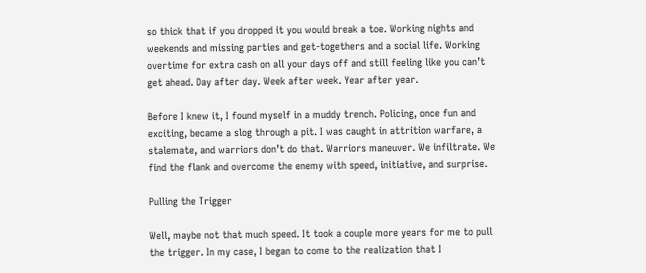so thick that if you dropped it you would break a toe. Working nights and weekends and missing parties and get-togethers and a social life. Working overtime for extra cash on all your days off and still feeling like you can’t get ahead. Day after day. Week after week. Year after year.

Before I knew it, I found myself in a muddy trench. Policing, once fun and exciting, became a slog through a pit. I was caught in attrition warfare, a stalemate, and warriors don’t do that. Warriors maneuver. We infiltrate. We find the flank and overcome the enemy with speed, initiative, and surprise.

Pulling the Trigger

Well, maybe not that much speed. It took a couple more years for me to pull the trigger. In my case, I began to come to the realization that I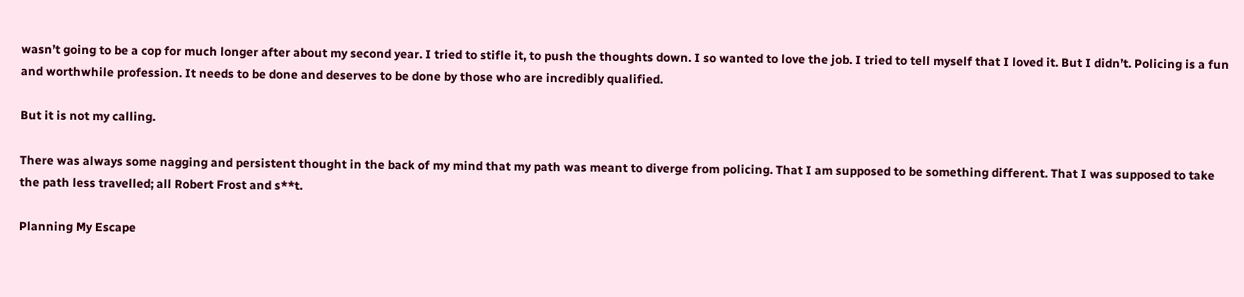wasn’t going to be a cop for much longer after about my second year. I tried to stifle it, to push the thoughts down. I so wanted to love the job. I tried to tell myself that I loved it. But I didn’t. Policing is a fun and worthwhile profession. It needs to be done and deserves to be done by those who are incredibly qualified.

But it is not my calling.

There was always some nagging and persistent thought in the back of my mind that my path was meant to diverge from policing. That I am supposed to be something different. That I was supposed to take the path less travelled; all Robert Frost and s**t.

Planning My Escape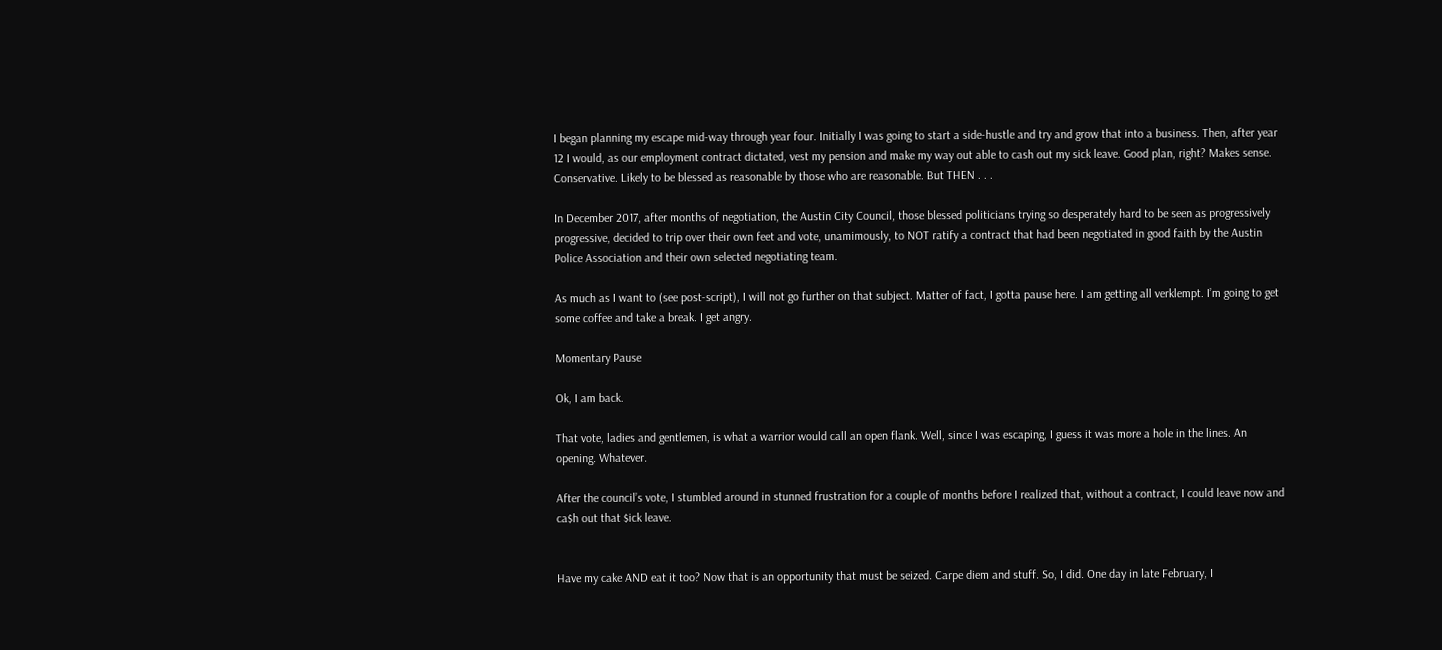I began planning my escape mid-way through year four. Initially I was going to start a side-hustle and try and grow that into a business. Then, after year 12 I would, as our employment contract dictated, vest my pension and make my way out able to cash out my sick leave. Good plan, right? Makes sense. Conservative. Likely to be blessed as reasonable by those who are reasonable. But THEN . . .

In December 2017, after months of negotiation, the Austin City Council, those blessed politicians trying so desperately hard to be seen as progressively progressive, decided to trip over their own feet and vote, unamimously, to NOT ratify a contract that had been negotiated in good faith by the Austin Police Association and their own selected negotiating team.

As much as I want to (see post-script), I will not go further on that subject. Matter of fact, I gotta pause here. I am getting all verklempt. I’m going to get some coffee and take a break. I get angry.

Momentary Pause

Ok, I am back.

That vote, ladies and gentlemen, is what a warrior would call an open flank. Well, since I was escaping, I guess it was more a hole in the lines. An opening. Whatever.

After the council’s vote, I stumbled around in stunned frustration for a couple of months before I realized that, without a contract, I could leave now and ca$h out that $ick leave.


Have my cake AND eat it too? Now that is an opportunity that must be seized. Carpe diem and stuff. So, I did. One day in late February, I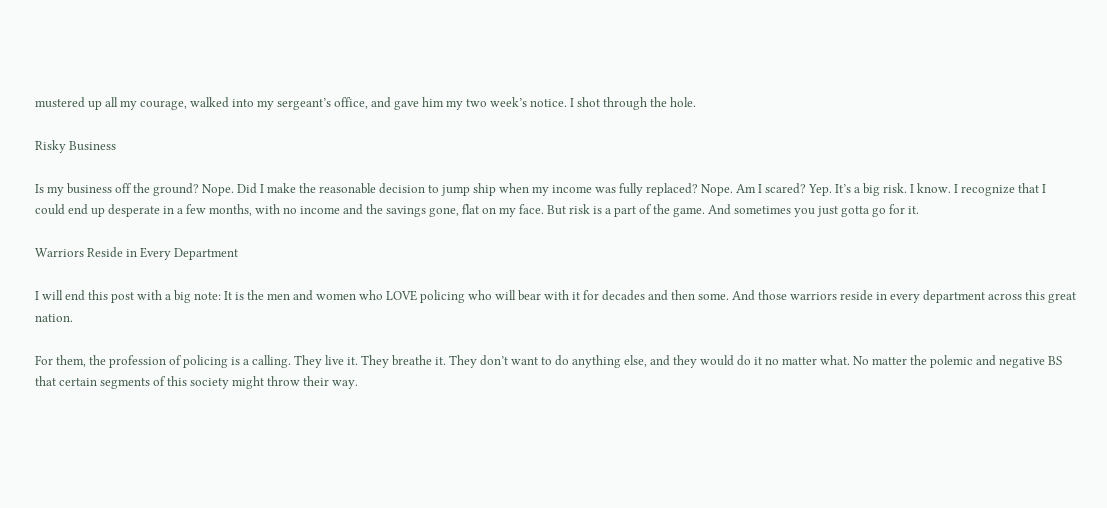mustered up all my courage, walked into my sergeant’s office, and gave him my two week’s notice. I shot through the hole.

Risky Business

Is my business off the ground? Nope. Did I make the reasonable decision to jump ship when my income was fully replaced? Nope. Am I scared? Yep. It’s a big risk. I know. I recognize that I could end up desperate in a few months, with no income and the savings gone, flat on my face. But risk is a part of the game. And sometimes you just gotta go for it.

Warriors Reside in Every Department

I will end this post with a big note: It is the men and women who LOVE policing who will bear with it for decades and then some. And those warriors reside in every department across this great nation.

For them, the profession of policing is a calling. They live it. They breathe it. They don’t want to do anything else, and they would do it no matter what. No matter the polemic and negative BS that certain segments of this society might throw their way.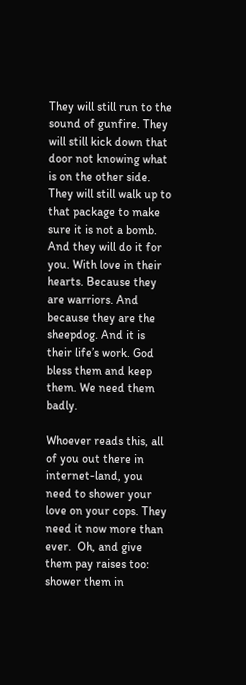They will still run to the sound of gunfire. They will still kick down that door not knowing what is on the other side. They will still walk up to that package to make sure it is not a bomb. And they will do it for you. With love in their hearts. Because they are warriors. And because they are the sheepdog. And it is their life’s work. God bless them and keep them. We need them badly.

Whoever reads this, all of you out there in internet-land, you need to shower your love on your cops. They need it now more than ever.  Oh, and give them pay raises too: shower them in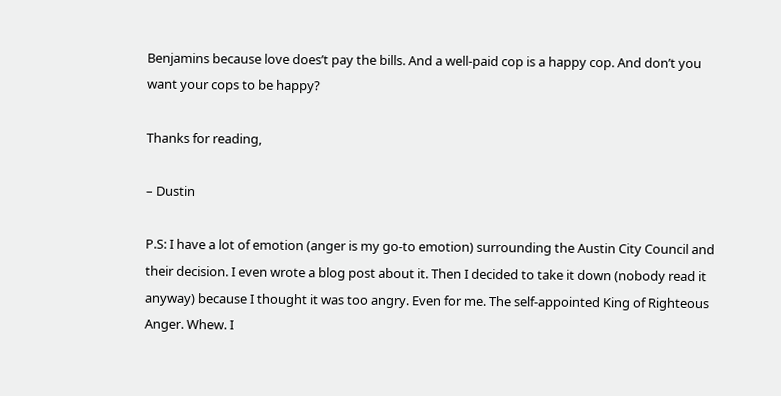Benjamins because love does’t pay the bills. And a well-paid cop is a happy cop. And don’t you want your cops to be happy?

Thanks for reading,

– Dustin

P.S: I have a lot of emotion (anger is my go-to emotion) surrounding the Austin City Council and their decision. I even wrote a blog post about it. Then I decided to take it down (nobody read it anyway) because I thought it was too angry. Even for me. The self-appointed King of Righteous Anger. Whew. I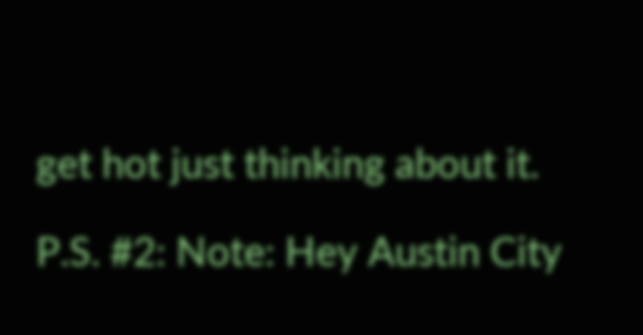get hot just thinking about it.

P.S. #2: Note: Hey Austin City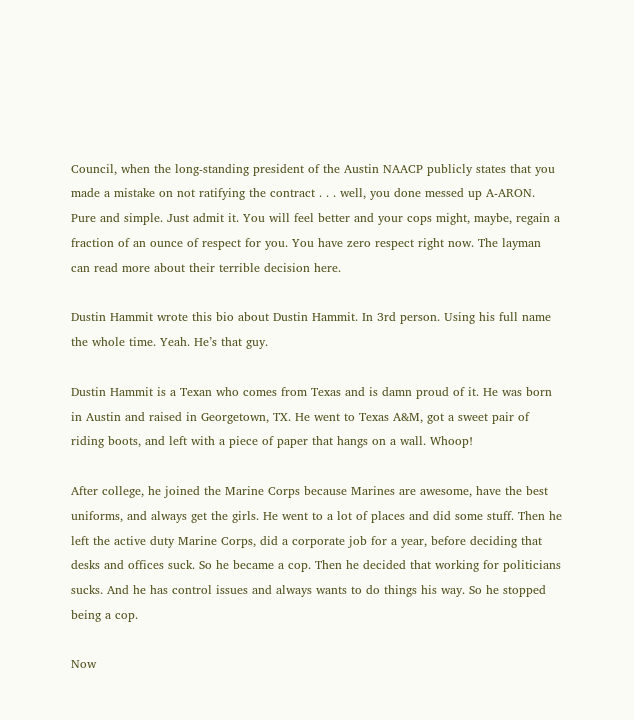Council, when the long-standing president of the Austin NAACP publicly states that you made a mistake on not ratifying the contract . . . well, you done messed up A-ARON. Pure and simple. Just admit it. You will feel better and your cops might, maybe, regain a fraction of an ounce of respect for you. You have zero respect right now. The layman can read more about their terrible decision here.

Dustin Hammit wrote this bio about Dustin Hammit. In 3rd person. Using his full name the whole time. Yeah. He’s that guy.

Dustin Hammit is a Texan who comes from Texas and is damn proud of it. He was born in Austin and raised in Georgetown, TX. He went to Texas A&M, got a sweet pair of riding boots, and left with a piece of paper that hangs on a wall. Whoop!

After college, he joined the Marine Corps because Marines are awesome, have the best uniforms, and always get the girls. He went to a lot of places and did some stuff. Then he left the active duty Marine Corps, did a corporate job for a year, before deciding that desks and offices suck. So he became a cop. Then he decided that working for politicians sucks. And he has control issues and always wants to do things his way. So he stopped being a cop.

Now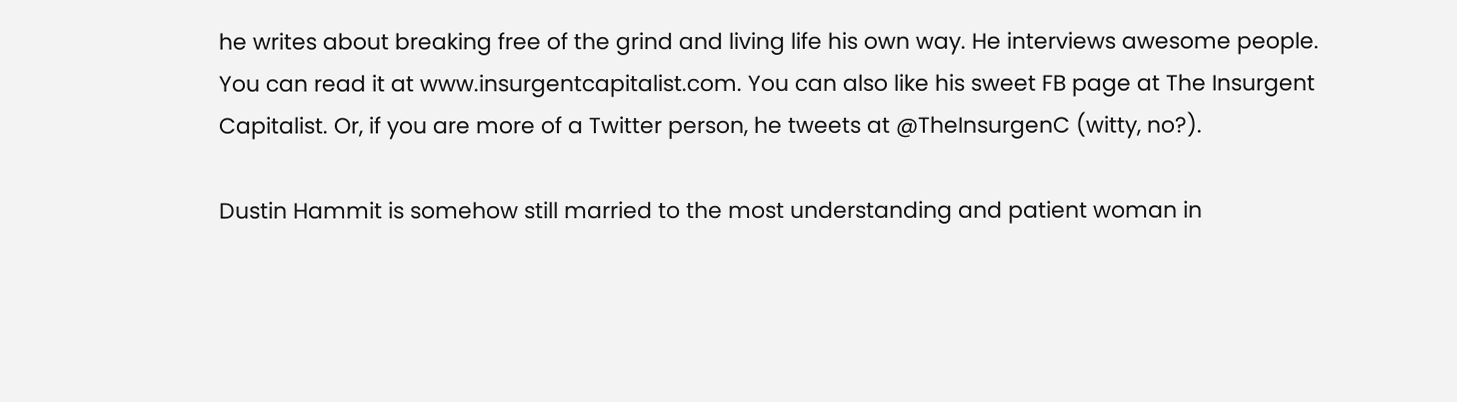he writes about breaking free of the grind and living life his own way. He interviews awesome people. You can read it at www.insurgentcapitalist.com. You can also like his sweet FB page at The Insurgent Capitalist. Or, if you are more of a Twitter person, he tweets at @TheInsurgenC (witty, no?).

Dustin Hammit is somehow still married to the most understanding and patient woman in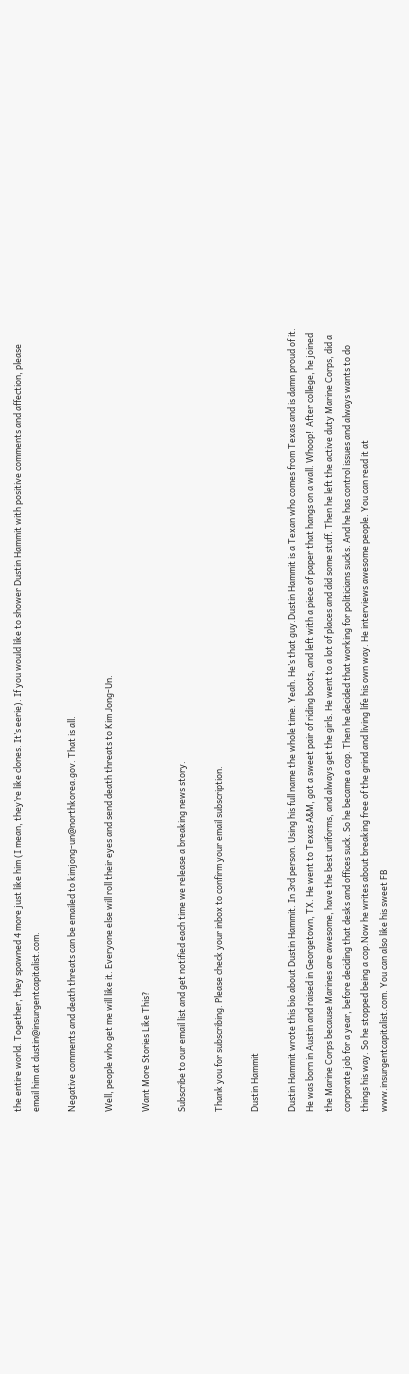the entire world. Together, they spawned 4 more just like him (I mean, they’re like clones. It’s eerie). If you would like to shower Dustin Hammit with positive comments and affection, please email him at dustin@insurgentcapitalist.com.

Negative comments and death threats can be emailed to kimjong-un@northkorea.gov. That is all.

Well, people who get me will like it. Everyone else will roll their eyes and send death threats to Kim Jong-Un.

Want More Stories Like This?

Subscribe to our email list and get notified each time we release a breaking news story.

Thank you for subscribing. Please check your inbox to confirm your email subscription.

Dustin Hammit

Dustin Hammit wrote this bio about Dustin Hammit. In 3rd person. Using his full name the whole time. Yeah. He’s that guy.Dustin Hammit is a Texan who comes from Texas and is damn proud of it. He was born in Austin and raised in Georgetown, TX. He went to Texas A&M, got a sweet pair of riding boots, and left with a piece of paper that hangs on a wall. Whoop!  After college, he joined the Marine Corps because Marines are awesome, have the best uniforms, and always get the girls. He went to a lot of places and did some stuff. Then he left the active duty Marine Corps, did a corporate job for a year, before deciding that desks and offices suck. So he became a cop. Then he decided that working for politicians sucks. And he has control issues and always wants to do things his way. So he stopped being a cop.Now he writes about breaking free of the grind and living life his own way. He interviews awesome people. You can read it at www.insurgentcapitalist.com. You can also like his sweet FB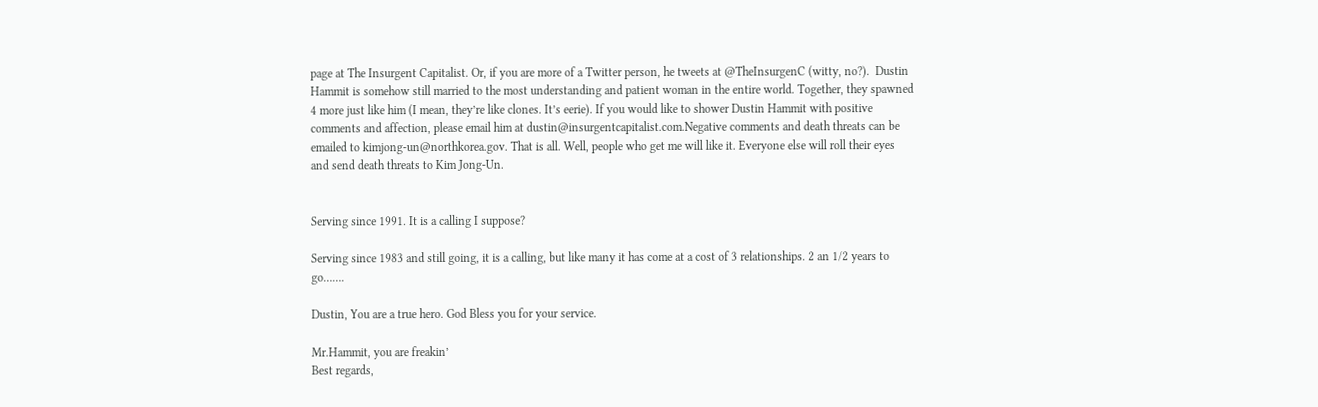page at The Insurgent Capitalist. Or, if you are more of a Twitter person, he tweets at @TheInsurgenC (witty, no?).  Dustin Hammit is somehow still married to the most understanding and patient woman in the entire world. Together, they spawned 4 more just like him (I mean, they’re like clones. It’s eerie). If you would like to shower Dustin Hammit with positive comments and affection, please email him at dustin@insurgentcapitalist.com.Negative comments and death threats can be emailed to kimjong-un@northkorea.gov. That is all. Well, people who get me will like it. Everyone else will roll their eyes and send death threats to Kim Jong-Un.


Serving since 1991. It is a calling I suppose?

Serving since 1983 and still going, it is a calling, but like many it has come at a cost of 3 relationships. 2 an 1/2 years to go…….

Dustin, You are a true hero. God Bless you for your service.

Mr.Hammit, you are freakin’
Best regards,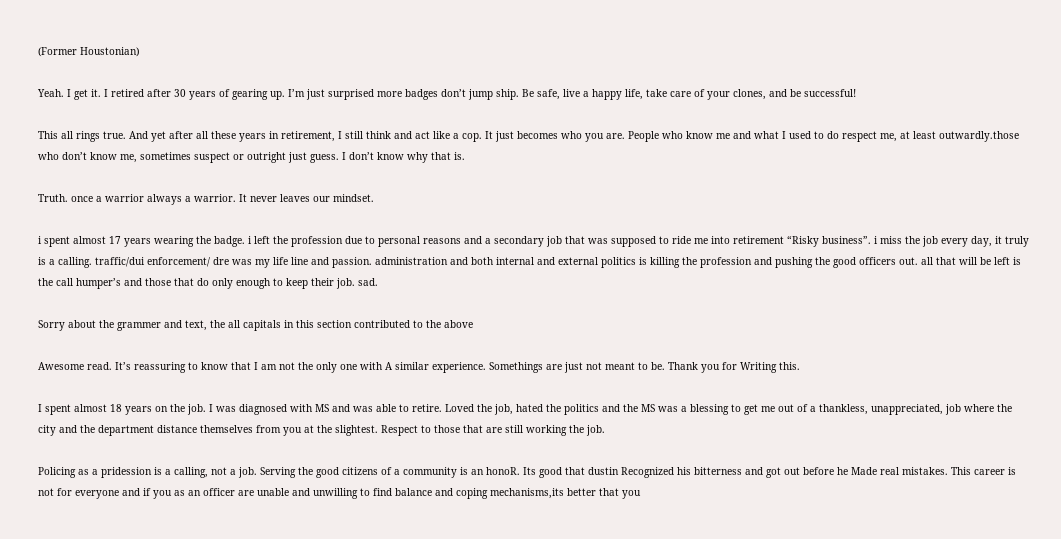(Former Houstonian)

Yeah. I get it. I retired after 30 years of gearing up. I’m just surprised more badges don’t jump ship. Be safe, live a happy life, take care of your clones, and be successful!

This all rings true. And yet after all these years in retirement, I still think and act like a cop. It just becomes who you are. People who know me and what I used to do respect me, at least outwardly.those who don’t know me, sometimes suspect or outright just guess. I don’t know why that is.

Truth. once a warrior always a warrior. It never leaves our mindset.

i spent almost 17 years wearing the badge. i left the profession due to personal reasons and a secondary job that was supposed to ride me into retirement “Risky business”. i miss the job every day, it truly is a calling. traffic/dui enforcement/ dre was my life line and passion. administration and both internal and external politics is killing the profession and pushing the good officers out. all that will be left is the call humper’s and those that do only enough to keep their job. sad.

Sorry about the grammer and text, the all capitals in this section contributed to the above

Awesome read. It’s reassuring to know that I am not the only one with A similar experience. Somethings are just not meant to be. Thank you for Writing this.

I spent almost 18 years on the job. I was diagnosed with MS and was able to retire. Loved the job, hated the politics and the MS was a blessing to get me out of a thankless, unappreciated, job where the city and the department distance themselves from you at the slightest. Respect to those that are still working the job.

Policing as a pridession is a calling, not a job. Serving the good citizens of a community is an honoR. Its good that dustin Recognized his bitterness and got out before he Made real mistakes. This career is not for everyone and if you as an officer are unable and unwilling to find balance and coping mechanisms,its better that you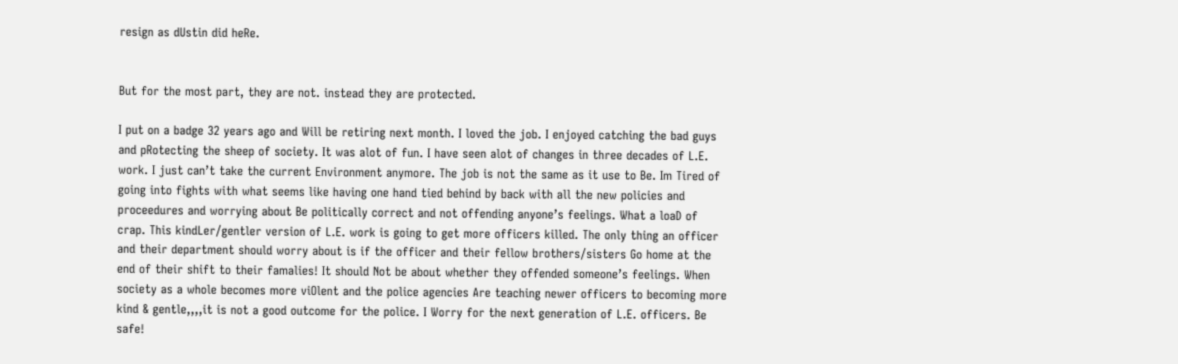resign as dUstin did heRe.


But for the most part, they are not. instead they are protected.

I put on a badge 32 years ago and Will be retiring next month. I loved the job. I enjoyed catching the bad guys and pRotecting the sheep of society. It was alot of fun. I have seen alot of changes in three decades of L.E. work. I just can’t take the current Environment anymore. The job is not the same as it use to Be. Im Tired of going into fights with what seems like having one hand tied behind by back with all the new policies and proceedures and worrying about Be politically correct and not offending anyone’s feelings. What a loaD of crap. This kindLer/gentler version of L.E. work is going to get more officers killed. The only thing an officer and their department should worry about is if the officer and their fellow brothers/sisters Go home at the end of their shift to their famalies! It should Not be about whether they offended someone’s feelings. When society as a whole becomes more viOlent and the police agencies Are teaching newer officers to becoming more kind & gentle,,,,it is not a good outcome for the police. I Worry for the next generation of L.E. officers. Be safe!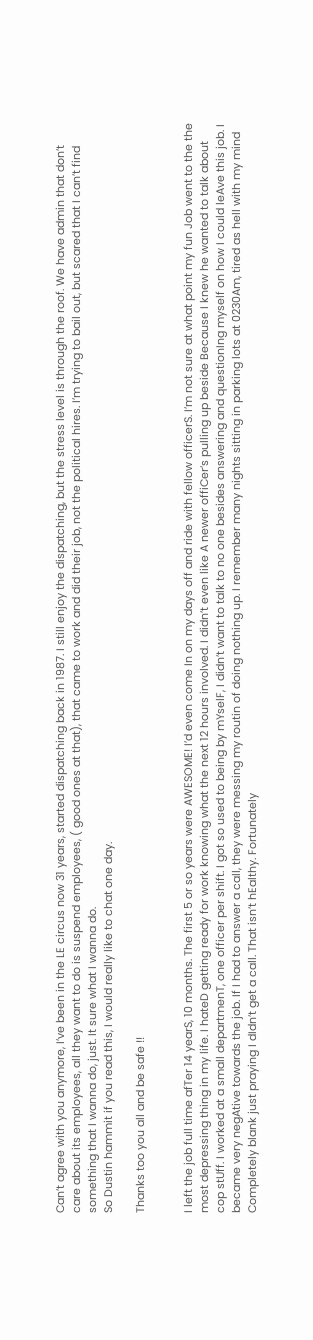Can’t agree with you anymore, I’ve been in the LE circus now 31 years, started dispatching back in 1987. I still enjoy the dispatching, but the stress level is through the roof. We have admin that don’t care about its employees, all they want to do is suspend employees, ( good ones at that), that came to work and did their job, not the political hires. I’m trying to bail out, but scared that I can’t find something that I wanna do, just. It sure what I wanna do.
So Dustin hammit if you read this, I would really like to chat one day.

Thanks too you all and be safe !!


I left the job full time afTer 14 yearS, 10 months. The first 5 or so years were AWESOME! I’d even come In on my days off and ride with fellow officerS. I’m not sure at what point my fun Job went to the the most depressing thing in my life. I hateD getting ready for work knowing what the next 12 hours involved. I didn’t even like A newer offiCer’s pulling up beside Because I knew he wanted to talk about cop stUff. I worked at a small departmenT, one officer per shift. I got so used to being by mYselF, I didn’t want to talk to no one besides answering and questionIng myself on how I could leAve this job. I became very negAtive towards the job. If I had to answer a call, they were messing my routin of doing nothing up. I remember many nights sitting in parking lots at 0230Am, tired as hell with my mind Completely blank just praying I dIdn’t get a call. That isn’t hEalthy. Fortunately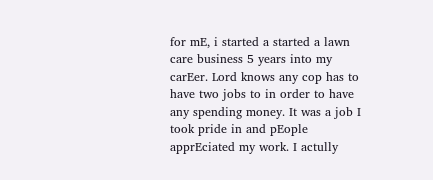for mE, i started a started a lawn care business 5 years into my carEer. Lord knows any cop has to have two jobs to in order to have any spending money. It was a job I took pride in and pEople apprEciated my work. I actully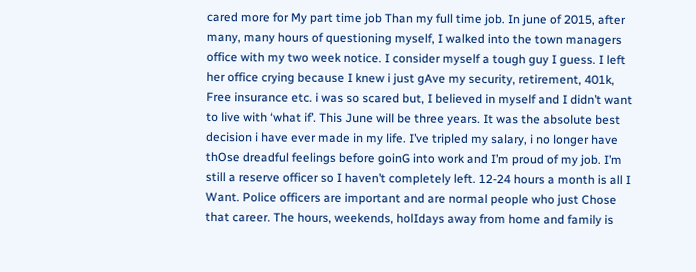cared more for My part time job Than my full time job. In june of 2015, after many, many hours of questioning myself, I walked into the town managers office with my two week notice. I consider myself a tough guy I guess. I left her office crying because I knew i just gAve my security, retirement, 401k, Free insurance etc. i was so scared but, I believed in myself and I didn’t want to live with ‘what if’. This June will be three years. It was the absolute best decision i have ever made in my life. I’ve tripled my salary, i no longer have thOse dreadful feelings before goinG into work and I’m proud of my job. I’m still a reserve officer so I haven’t completely left. 12-24 hours a month is all I Want. Police officers are important and are normal people who just Chose that career. The hours, weekends, holIdays away from home and family is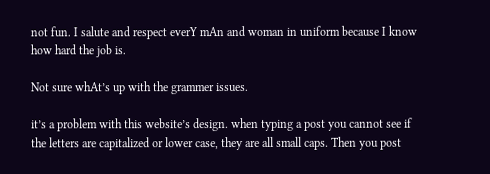not fun. I salute and respect everY mAn and woman in uniform because I know how hard the job is.

Not sure whAt’s up with the grammer issues.

it’s a problem with this website’s design. when typing a post you cannot see if the letters are capitalized or lower case, they are all small caps. Then you post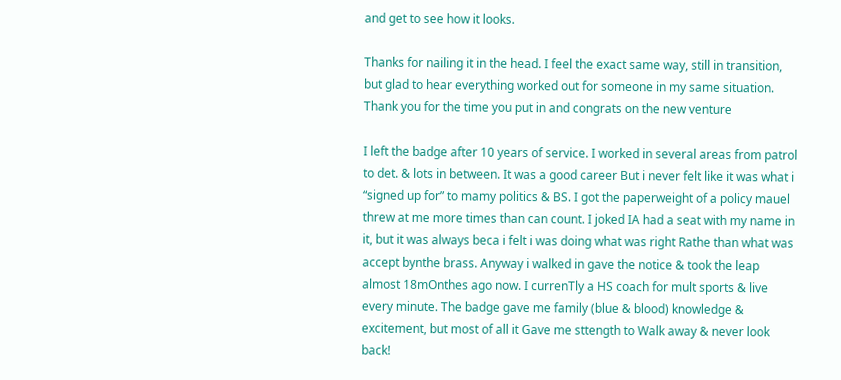and get to see how it looks.

Thanks for nailing it in the head. I feel the exact same way, still in transition, but glad to hear everything worked out for someone in my same situation. Thank you for the time you put in and congrats on the new venture

I left the badge after 10 years of service. I worked in several areas from patrol to det. & lots in between. It was a good career But i never felt like it was what i “signed up for” to mamy politics & BS. I got the paperweight of a policy mauel threw at me more times than can count. I joked IA had a seat with my name in it, but it was always beca i felt i was doing what was right Rathe than what was accept bynthe brass. Anyway i walked in gave the notice & took the leap almost 18mOnthes ago now. I currenTly a HS coach for mult sports & live every minute. The badge gave me family (blue & blood) knowledge & excitement, but most of all it Gave me sttength to Walk away & never look back!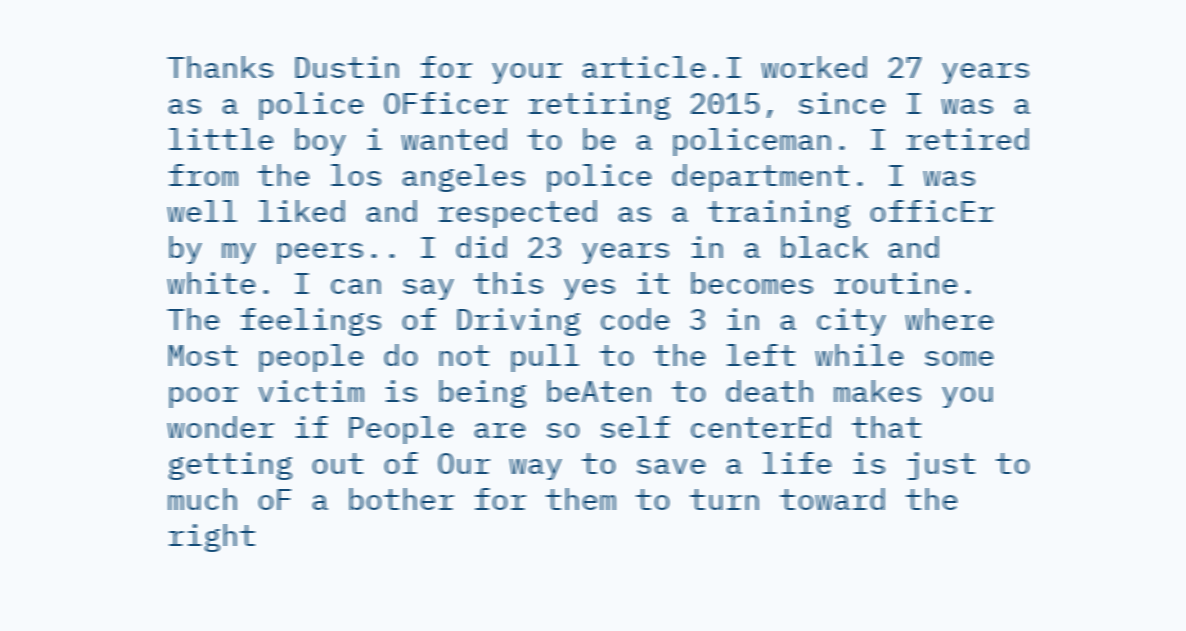Thanks Dustin for your article.I worked 27 years as a police OFficer retiring 2015, since I was a little boy i wanted to be a policeman. I retired from the los angeles police department. I was well liked and respected as a training officEr by my peers.. I did 23 years in a black and white. I can say this yes it becomes routine. The feelings of Driving code 3 in a city where Most people do not pull to the left while some poor victim is being beAten to death makes you wonder if People are so self centerEd that getting out of Our way to save a life is just to much oF a bother for them to turn toward the right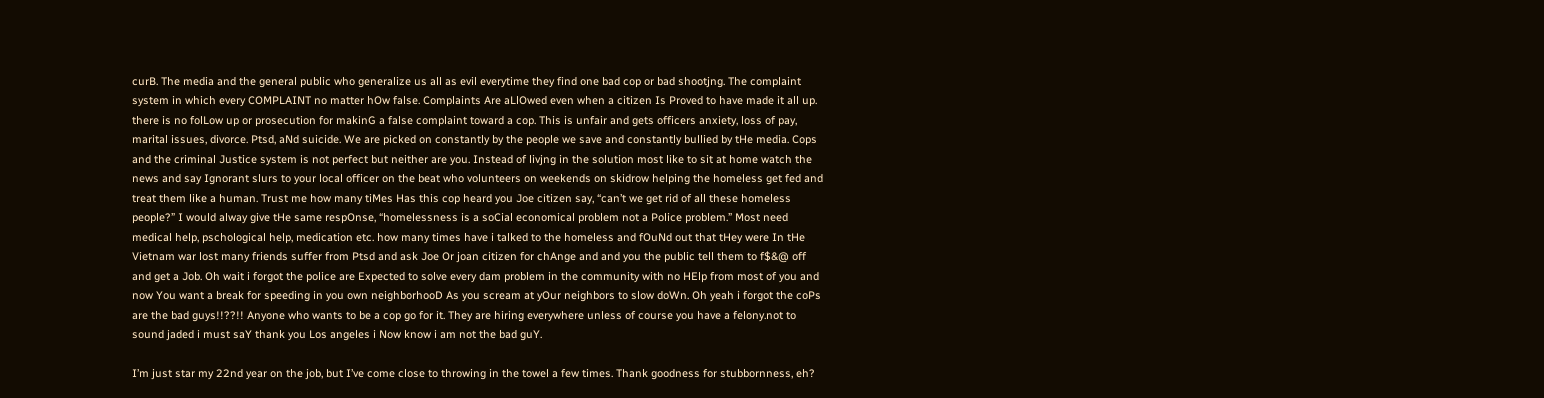curB. The media and the general public who generalize us all as evil everytime they find one bad cop or bad shootjng. The complaint system in which every COMPLAINT no matter hOw false. Complaints Are aLlOwed even when a citizen Is Proved to have made it all up. there is no folLow up or prosecution for makinG a false complaint toward a cop. This is unfair and gets officers anxiety, loss of pay, marital issues, divorce. Ptsd, aNd suicide. We are picked on constantly by the people we save and constantly bullied by tHe media. Cops and the criminal Justice system is not perfect but neither are you. Instead of livjng in the solution most like to sit at home watch the news and say Ignorant slurs to your local officer on the beat who volunteers on weekends on skidrow helping the homeless get fed and treat them like a human. Trust me how many tiMes Has this cop heard you Joe citizen say, “can’t we get rid of all these homeless people?” I would alway give tHe same respOnse, “homelessness is a soCial economical problem not a Police problem.” Most need medical help, pschological help, medication etc. how many times have i talked to the homeless and fOuNd out that tHey were In tHe Vietnam war lost many friends suffer from Ptsd and ask Joe Or joan citizen for chAnge and and you the public tell them to f$&@ off and get a Job. Oh wait i forgot the police are Expected to solve every dam problem in the community with no HElp from most of you and now You want a break for speeding in you own neighborhooD As you scream at yOur neighbors to slow doWn. Oh yeah i forgot the coPs are the bad guys!!??!! Anyone who wants to be a cop go for it. They are hiring everywhere unless of course you have a felony.not to sound jaded i must saY thank you Los angeles i Now know i am not the bad guY.

I’m just star my 22nd year on the job, but I’ve come close to throwing in the towel a few times. Thank goodness for stubbornness, eh?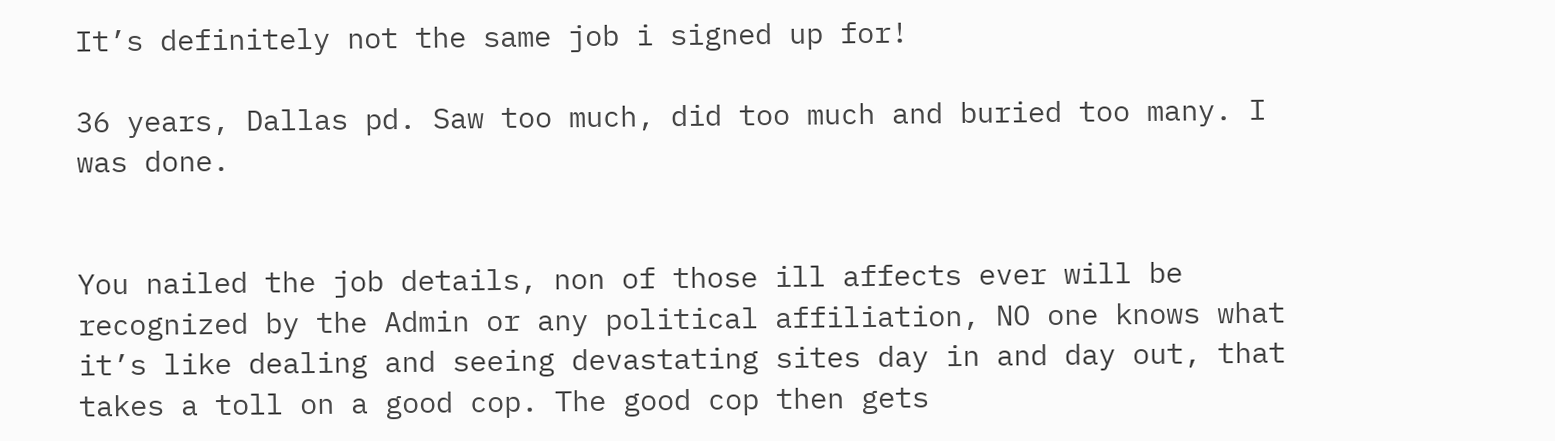It’s definitely not the same job i signed up for!

36 years, Dallas pd. Saw too much, did too much and buried too many. I was done.


You nailed the job details, non of those ill affects ever will be recognized by the Admin or any political affiliation, NO one knows what it’s like dealing and seeing devastating sites day in and day out, that takes a toll on a good cop. The good cop then gets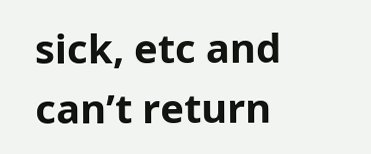sick, etc and can’t return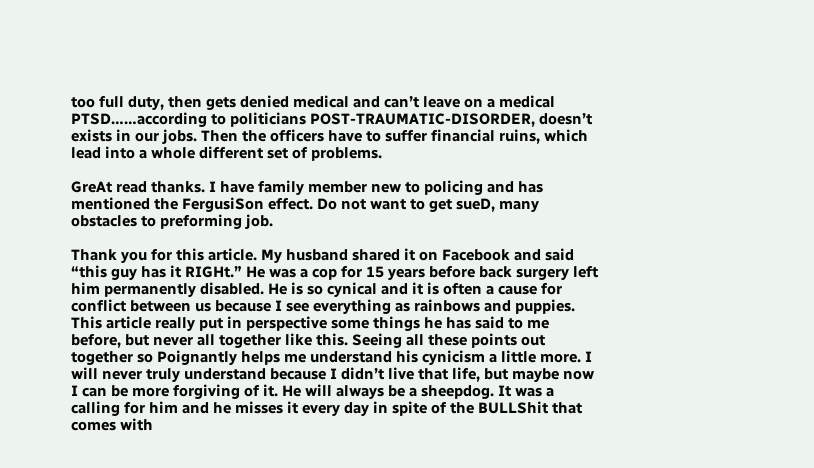too full duty, then gets denied medical and can’t leave on a medical PTSD……according to politicians POST-TRAUMATIC-DISORDER, doesn’t exists in our jobs. Then the officers have to suffer financial ruins, which lead into a whole different set of problems.

GreAt read thanks. I have family member new to policing and has mentioned the FergusiSon effect. Do not want to get sueD, many obstacles to preforming job.

Thank you for this article. My husband shared it on Facebook and said “this guy has it RIGHt.” He was a cop for 15 years before back surgery left him permanently disabled. He is so cynical and it is often a cause for conflict between us because I see everything as rainbows and puppies. This article really put in perspective some things he has said to me before, but never all together like this. Seeing all these points out together so Poignantly helps me understand his cynicism a little more. I will never truly understand because I didn’t live that life, but maybe now I can be more forgiving of it. He will always be a sheepdog. It was a calling for him and he misses it every day in spite of the BULLShit that comes with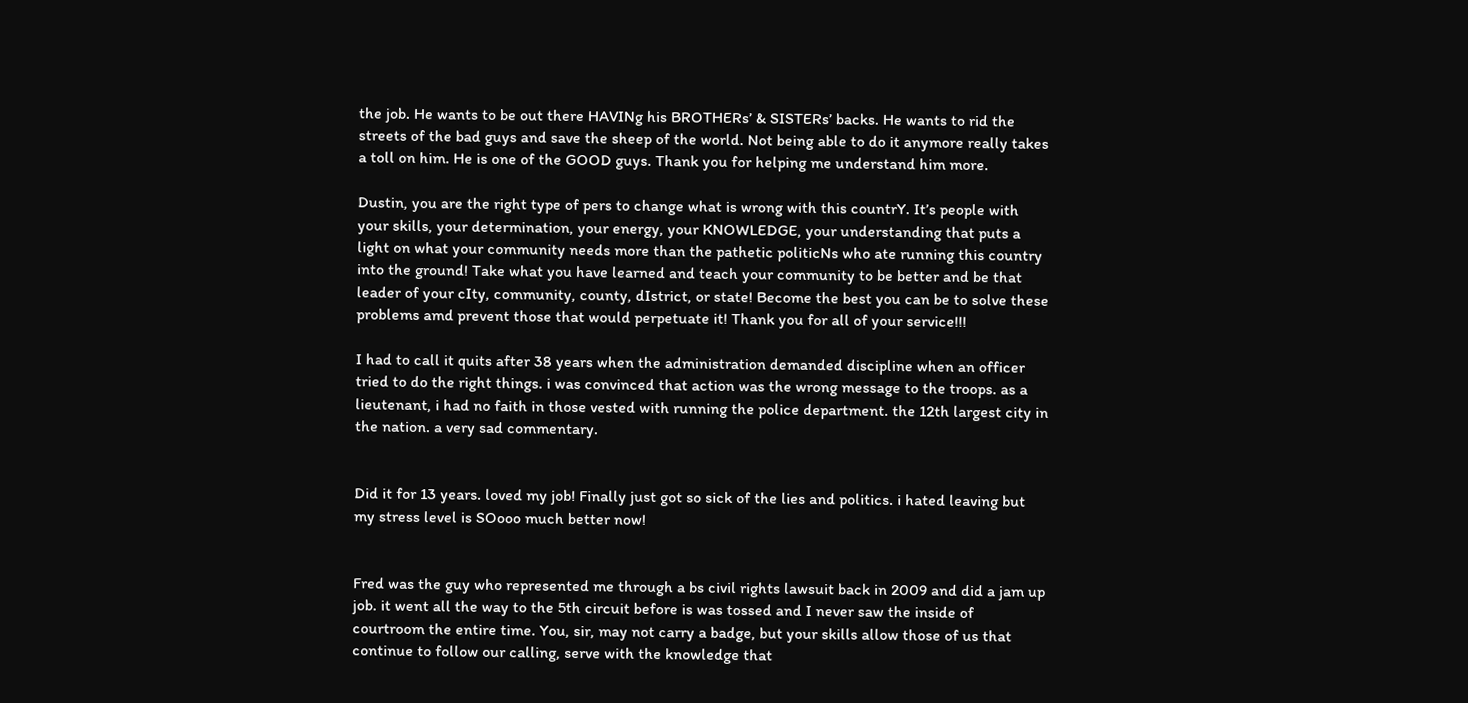the job. He wants to be out there HAVINg his BROTHERs’ & SISTERs’ backs. He wants to rid the streets of the bad guys and save the sheep of the world. Not being able to do it anymore really takes a toll on him. He is one of the GOOD guys. Thank you for helping me understand him more.

Dustin, you are the right type of pers to change what is wrong with this countrY. It’s people with your skills, your determination, your energy, your KNOWLEDGE, your understanding that puts a light on what your community needs more than the pathetic politicNs who ate running this country into the ground! Take what you have learned and teach your community to be better and be that leader of your cIty, community, county, dIstrict, or state! Become the best you can be to solve these problems amd prevent those that would perpetuate it! Thank you for all of your service!!!

I had to call it quits after 38 years when the administration demanded discipline when an officer tried to do the right things. i was convinced that action was the wrong message to the troops. as a lieutenant, i had no faith in those vested with running the police department. the 12th largest city in the nation. a very sad commentary.


Did it for 13 years. loved my job! Finally just got so sick of the lies and politics. i hated leaving but my stress level is SOooo much better now!


Fred was the guy who represented me through a bs civil rights lawsuit back in 2009 and did a jam up job. it went all the way to the 5th circuit before is was tossed and I never saw the inside of courtroom the entire time. You, sir, may not carry a badge, but your skills allow those of us that continue to follow our calling, serve with the knowledge that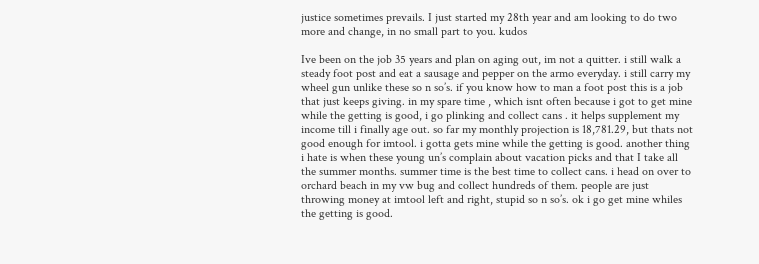justice sometimes prevails. I just started my 28th year and am looking to do two more and change, in no small part to you. kudos

Ive been on the job 35 years and plan on aging out, im not a quitter. i still walk a steady foot post and eat a sausage and pepper on the armo everyday. i still carry my wheel gun unlike these so n so’s. if you know how to man a foot post this is a job that just keeps giving. in my spare time , which isnt often because i got to get mine while the getting is good, i go plinking and collect cans . it helps supplement my income till i finally age out. so far my monthly projection is 18,781.29, but thats not good enough for imtool. i gotta gets mine while the getting is good. another thing i hate is when these young un’s complain about vacation picks and that I take all the summer months. summer time is the best time to collect cans. i head on over to orchard beach in my vw bug and collect hundreds of them. people are just throwing money at imtool left and right, stupid so n so’s. ok i go get mine whiles the getting is good.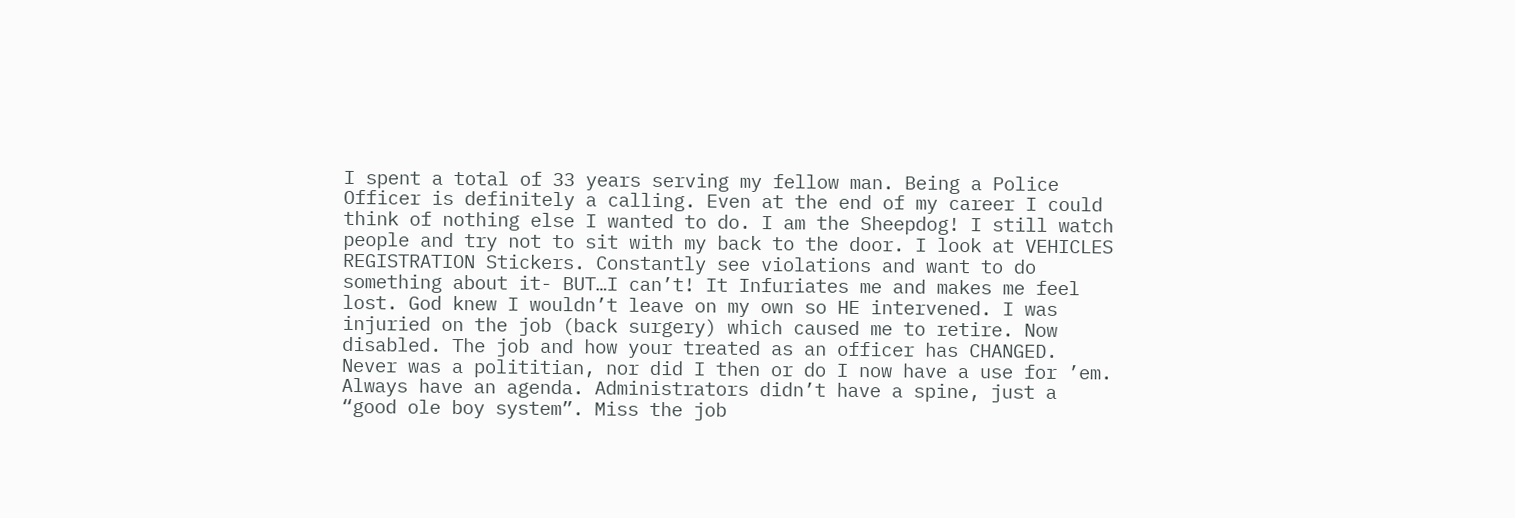I spent a total of 33 years serving my fellow man. Being a Police Officer is definitely a calling. Even at the end of my career I could think of nothing else I wanted to do. I am the Sheepdog! I still watch people and try not to sit with my back to the door. I look at VEHICLES REGISTRATION Stickers. Constantly see violations and want to do something about it- BUT…I can’t! It Infuriates me and makes me feel lost. God knew I wouldn’t leave on my own so HE intervened. I was injuried on the job (back surgery) which caused me to retire. Now disabled. The job and how your treated as an officer has CHANGED. Never was a polititian, nor did I then or do I now have a use for ’em. Always have an agenda. Administrators didn’t have a spine, just a “good ole boy system”. Miss the job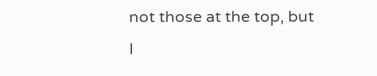not those at the top, but I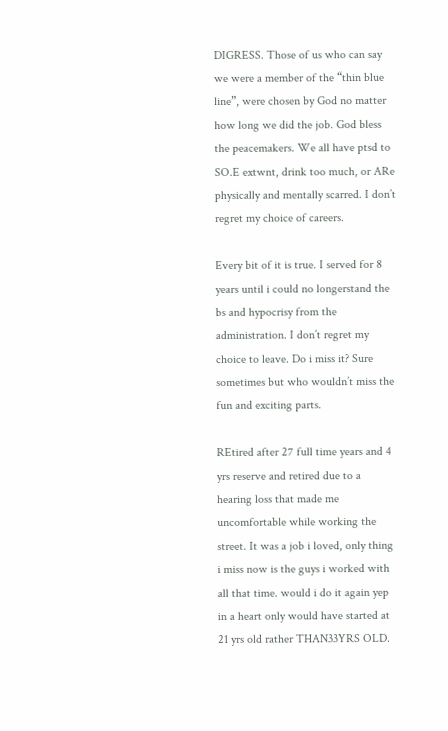DIGRESS. Those of us who can say we were a member of the “thin blue line”, were chosen by God no matter how long we did the job. God bless the peacemakers. We all have ptsd to SO.E extwnt, drink too much, or ARe physically and mentally scarred. I don’t regret my choice of careers.

Every bit of it is true. I served for 8 years until i could no longerstand the bs and hypocrisy from the administration. I don’t regret my choice to leave. Do i miss it? Sure sometimes but who wouldn’t miss the fun and exciting parts.

REtired after 27 full time years and 4 yrs reserve and retired due to a hearing loss that made me uncomfortable while working the street. It was a job i loved, only thing i miss now is the guys i worked with all that time. would i do it again yep in a heart only would have started at 21 yrs old rather THAN33YRS OLD.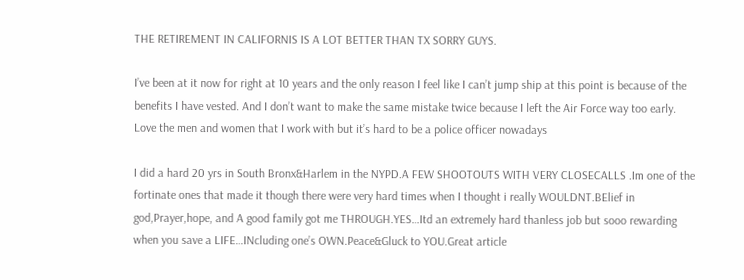THE RETIREMENT IN CALIFORNIS IS A LOT BETTER THAN TX SORRY GUYS.

I’ve been at it now for right at 10 years and the only reason I feel like I can’t jump ship at this point is because of the benefits I have vested. And I don’t want to make the same mistake twice because I left the Air Force way too early. Love the men and women that I work with but it’s hard to be a police officer nowadays

I did a hard 20 yrs in South Bronx&Harlem in the NYPD.A FEW SHOOTOUTS WITH VERY CLOSECALLS .Im one of the fortinate ones that made it though there were very hard times when I thought i really WOULDNT.BElief in god,Prayer,hope, and A good family got me THROUGH.YES…Itd an extremely hard thanless job but sooo rewarding when you save a LIFE…INcluding one’s OWN.Peace&Gluck to YOU.Great article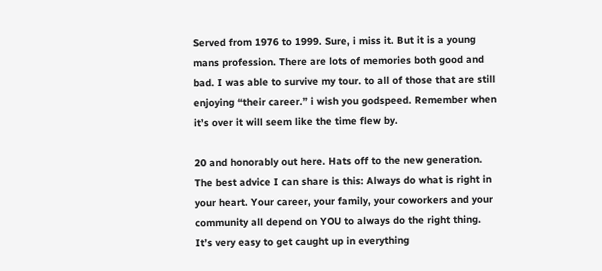Served from 1976 to 1999. Sure, i miss it. But it is a young mans profession. There are lots of memories both good and bad. I was able to survive my tour. to all of those that are still enjoying “their career.” i wish you godspeed. Remember when it’s over it will seem like the time flew by.

20 and honorably out here. Hats off to the new generation. The best advice I can share is this: Always do what is right in your heart. Your career, your family, your coworkers and your community all depend on YOU to always do the right thing. It’s very easy to get caught up in everything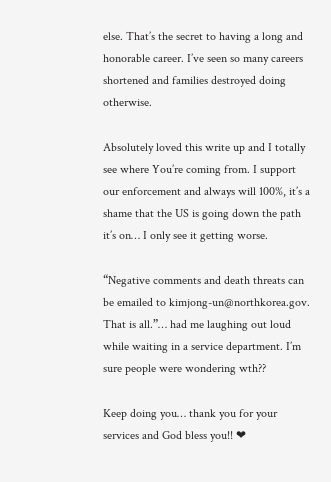else. That’s the secret to having a long and honorable career. I’ve seen so many careers shortened and families destroyed doing otherwise.

Absolutely loved this write up and I totally see where You’re coming from. I support our enforcement and always will 100%, it’s a shame that the US is going down the path it’s on… I only see it getting worse.

“Negative comments and death threats can be emailed to kimjong-un@northkorea.gov. That is all.”… had me laughing out loud while waiting in a service department. I’m sure people were wondering wth??

Keep doing you… thank you for your services and God bless you!! ❤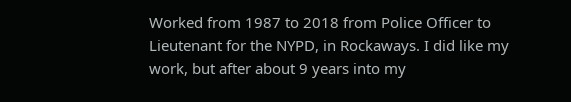Worked from 1987 to 2018 from Police Officer to Lieutenant for the NYPD, in Rockaways. I did like my work, but after about 9 years into my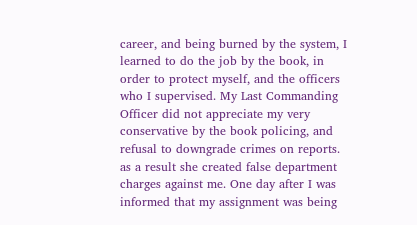career, and being burned by the system, I learned to do the job by the book, in order to protect myself, and the officers who I supervised. My Last Commanding Officer did not appreciate my very conservative by the book policing, and refusal to downgrade crimes on reports. as a result she created false department charges against me. One day after I was informed that my assignment was being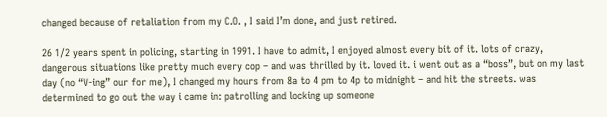changed because of retaliation from my C.O. , I said I’m done, and just retired.

26 1/2 years spent in policing, starting in 1991. I have to admit, I enjoyed almost every bit of it. lots of crazy, dangerous situations like pretty much every cop – and was thrilled by it. loved it. i went out as a “boss”, but on my last day (no “V-ing” our for me), I changed my hours from 8a to 4 pm to 4p to midnight – and hit the streets. was determined to go out the way i came in: patrolling and locking up someone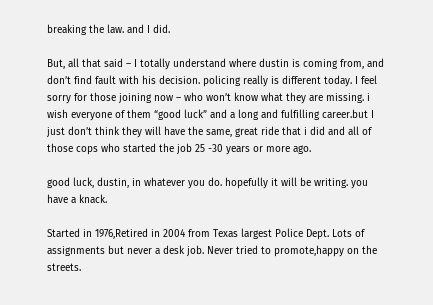breaking the law. and I did.

But, all that said – I totally understand where dustin is coming from, and don’t find fault with his decision. policing really is different today. I feel sorry for those joining now – who won’t know what they are missing. i wish everyone of them “good luck” and a long and fulfilling career.but I just don’t think they will have the same, great ride that i did and all of those cops who started the job 25 -30 years or more ago.

good luck, dustin, in whatever you do. hopefully it will be writing. you have a knack.

Started in 1976,Retired in 2004 from Texas largest Police Dept. Lots of assignments but never a desk job. Never tried to promote,happy on the streets.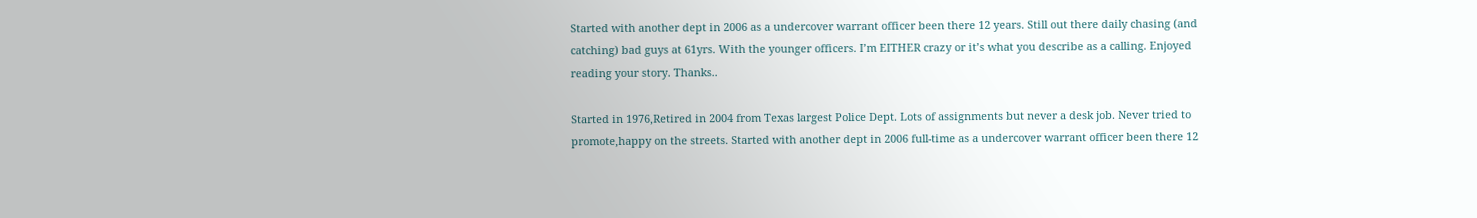Started with another dept in 2006 as a undercover warrant officer been there 12 years. Still out there daily chasing (and catching) bad guys at 61yrs. With the younger officers. I’m EITHER crazy or it’s what you describe as a calling. Enjoyed reading your story. Thanks..

Started in 1976,Retired in 2004 from Texas largest Police Dept. Lots of assignments but never a desk job. Never tried to promote,happy on the streets. Started with another dept in 2006 full-time as a undercover warrant officer been there 12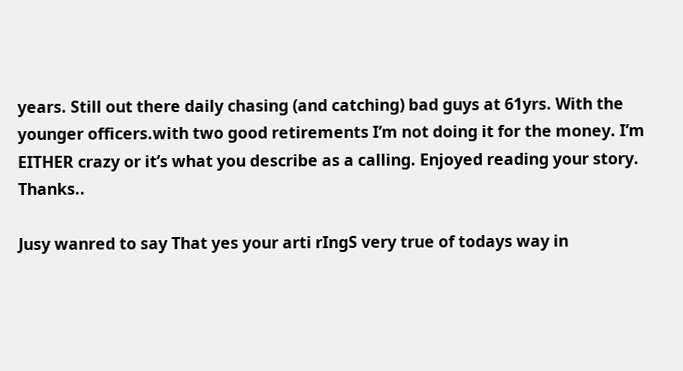years. Still out there daily chasing (and catching) bad guys at 61yrs. With the younger officers.with two good retirements I’m not doing it for the money. I’m EITHER crazy or it’s what you describe as a calling. Enjoyed reading your story. Thanks..

Jusy wanred to say That yes your arti rIngS very true of todays way in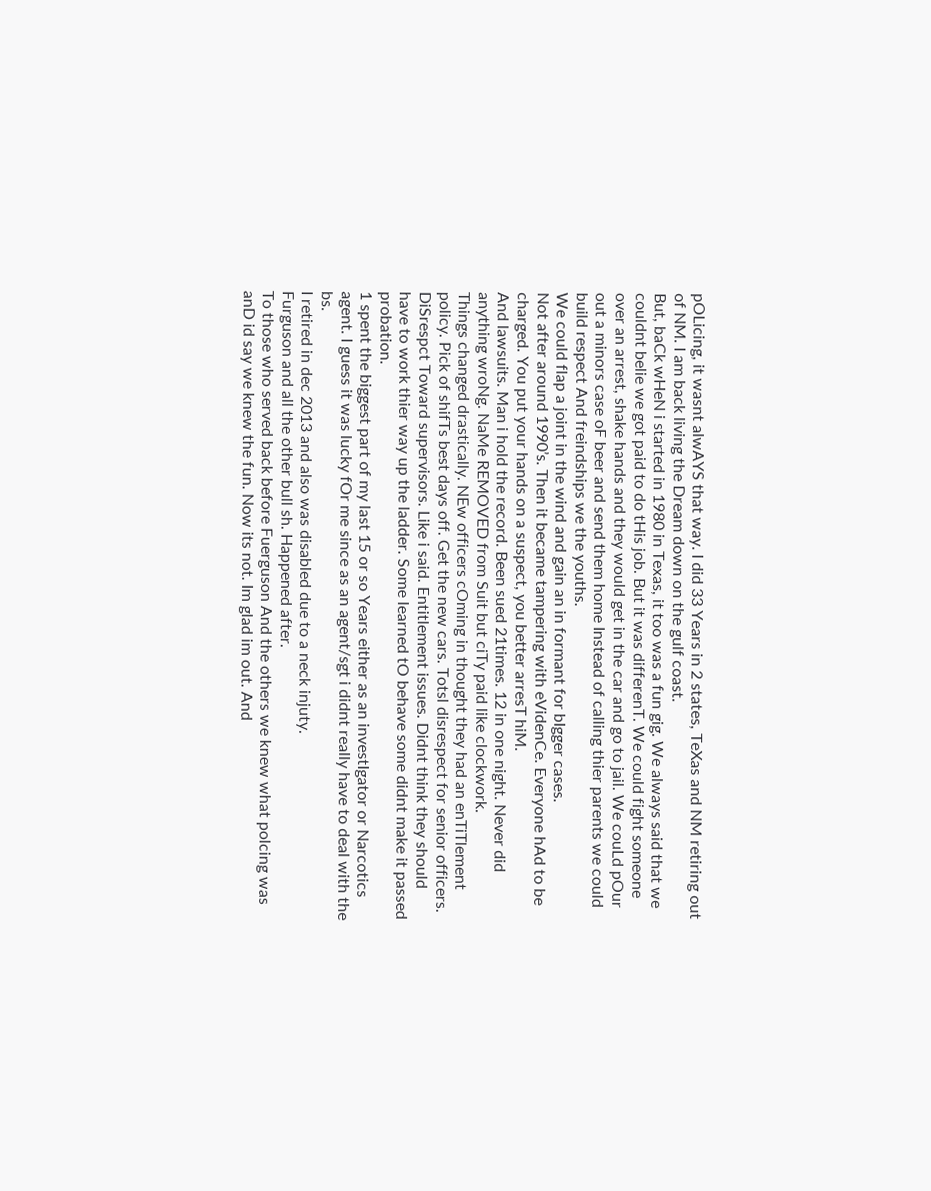pOLicing, it wasnt alwAYS that way. I did 33 Years in 2 states, TeXas and NM retiring out of NM. I am back living the Dream down on the gulf coast.
But, baCk wHeN i started in 1980 in Texas, it too was a fun gig. We always said that we couldnt belie we got paid to do tHis job. But it was differenT. We could fight someone over an arrest, shake hands and they would get in the car and go to jail. We couLd pOur out a minors case oF beer and send them home Instead of calling thier parents we could build respect And freindships we the youths.
We could flap a joint in the wind and gain an in formant for bIgger cases.
Not after around 1990’s. Then it became tampering with eVidenCe. Everyone hAd to be charged. You put your hands on a suspect, you better arresT hiM.
And lawsuits. Man i hold the record. Been sued 21times. 12 in one night. Never did anything wroNg. NaMe REMOVED from Suit but ciTy paid like clockwork.
Things changed drastically. NEw officers cOming in thought they had an enTiTlement policy. Pick of shifTs best days off. Get the new cars. Totsl disrespect for senior officers. DiSrespct Toward supervisors. Like i said. Entitlement issues. Didnt think they should have to work thier way up the ladder. Some learned tO behave some didnt make it passed probation.
1 spent the biggest part of my last 15 or so Years either as an investIgator or Narcotics agent. I guess it was lucky fOr me since as an agent/sgt i didnt really have to deal with the bs.
I retired in dec 2013 and also was disabled due to a neck injuty.
Furguson and all the other bull sh. Happened after.
To those who served back before Fuerguson And the others we knew what polcing was anD id say we knew the fun. Now its not. Im glad im out. And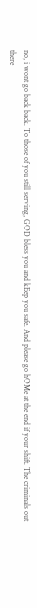no, i wont go back back. To those of you still serving, GOD bless you and kEep you safe. And please go hOMe at the end if your shift. The criminals out there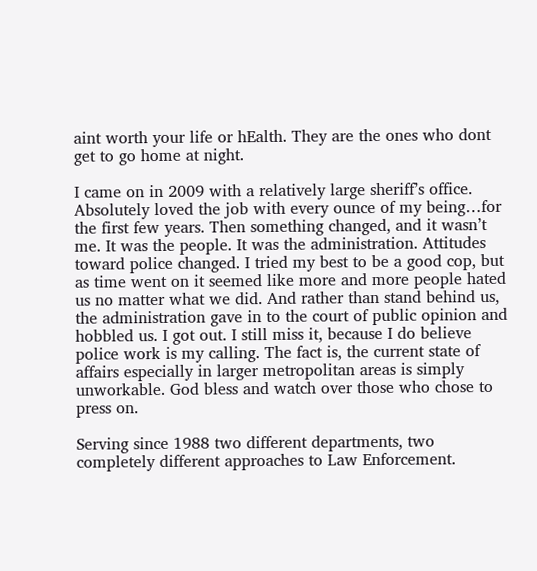aint worth your life or hEalth. They are the ones who dont get to go home at night.

I came on in 2009 with a relatively large sheriff’s office. Absolutely loved the job with every ounce of my being…for the first few years. Then something changed, and it wasn’t me. It was the people. It was the administration. Attitudes toward police changed. I tried my best to be a good cop, but as time went on it seemed like more and more people hated us no matter what we did. And rather than stand behind us, the administration gave in to the court of public opinion and hobbled us. I got out. I still miss it, because I do believe police work is my calling. The fact is, the current state of affairs especially in larger metropolitan areas is simply unworkable. God bless and watch over those who chose to press on.

Serving since 1988 two different departments, two completely different approaches to Law Enforcement.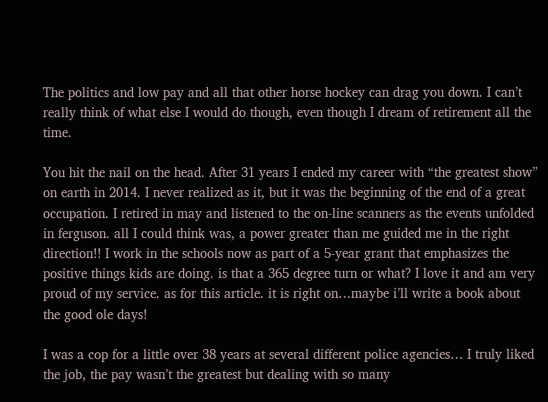The politics and low pay and all that other horse hockey can drag you down. I can’t really think of what else I would do though, even though I dream of retirement all the time.

You hit the nail on the head. After 31 years I ended my career with “the greatest show” on earth in 2014. I never realized as it, but it was the beginning of the end of a great occupation. I retired in may and listened to the on-line scanners as the events unfolded in ferguson. all I could think was, a power greater than me guided me in the right direction!! I work in the schools now as part of a 5-year grant that emphasizes the positive things kids are doing. is that a 365 degree turn or what? I love it and am very proud of my service. as for this article. it is right on…maybe i’ll write a book about the good ole days!

I was a cop for a little over 38 years at several different police agencies… I truly liked the job, the pay wasn’t the greatest but dealing with so many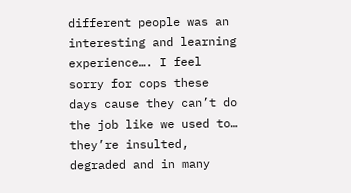different people was an interesting and learning experience…. I feel sorry for cops these days cause they can’t do the job like we used to… they’re insulted, degraded and in many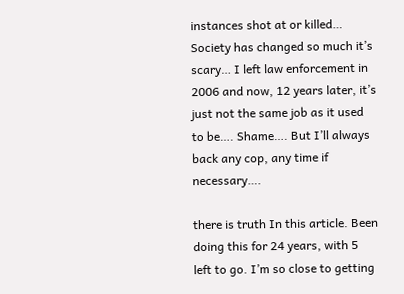instances shot at or killed… Society has changed so much it’s scary… I left law enforcement in 2006 and now, 12 years later, it’s just not the same job as it used to be…. Shame…. But I’ll always back any cop, any time if necessary….

there is truth In this article. Been doing this for 24 years, with 5 left to go. I’m so close to getting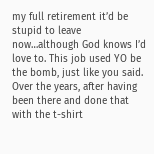my full retirement it’d be stupid to leave now…although God knows I’d love to. This job used YO be the bomb, just like you said. Over the years, after having been there and done that with the t-shirt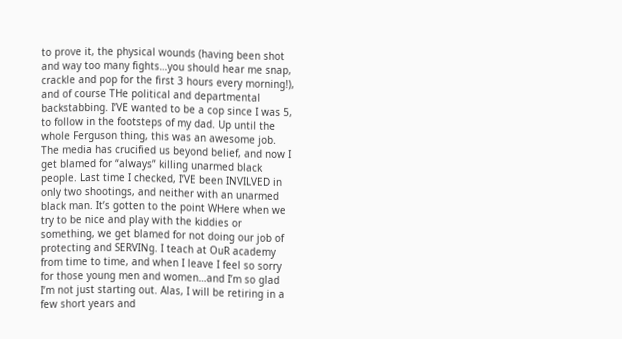to prove it, the physical wounds (having been shot and way too many fights…you should hear me snap, crackle and pop for the first 3 hours every morning!), and of course THe political and departmental backstabbing. I’VE wanted to be a cop since I was 5, to follow in the footsteps of my dad. Up until the whole Ferguson thing, this was an awesome job. The media has crucified us beyond belief, and now I get blamed for “always” killing unarmed black people. Last time I checked, I’VE been INVILVED in only two shootings, and neither with an unarmed black man. It’s gotten to the point WHere when we try to be nice and play with the kiddies or something, we get blamed for not doing our job of protecting and SERVINg. I teach at OuR academy from time to time, and when I leave I feel so sorry for those young men and women…and I’m so glad I’m not just starting out. Alas, I will be retiring in a few short years and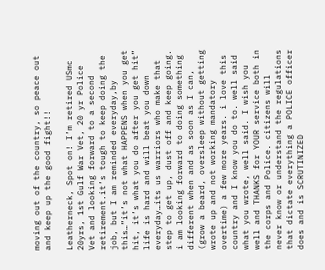moving out of the country, so peace out and keep up the good fight!!

Leatherneck, Spot on! I’m retired USmc 20yrs, 1st Gulf War Vet, 20 yr Police Vet and looking forward to a second retirement.it’s tough to keep doing the job, but I am reminded everyday,by this…”it’s not what HAPPENS when you get hit, it’s what you do after you get hit” life is hard and will beat you down everyday…its us warriors who make that step to get up, dust off and keep going. i am looking forward to doing something different when and as soon as I can, (grow a beard, oversleep without getting wrote up and not working mandatory overtime) a few more years. i love this country and I know you do to. well said what you wrote, well said. I wish you well and THANKS for YOUR service both in the corps and Police. citizens will never know or understand the regulations that dictate everything a POLICE officer does and is SCRUTINIZED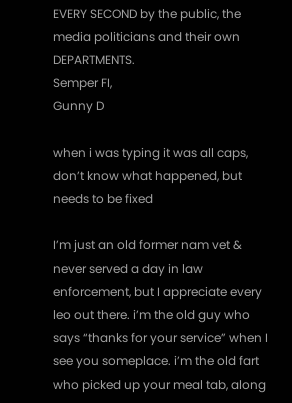EVERY SECOND by the public, the media politicians and their own DEPARTMENTS.
Semper FI,
Gunny D

when i was typing it was all caps, don’t know what happened, but needs to be fixed

I’m just an old former nam vet & never served a day in law enforcement, but I appreciate every leo out there. i’m the old guy who says “thanks for your service” when I see you someplace. i’m the old fart who picked up your meal tab, along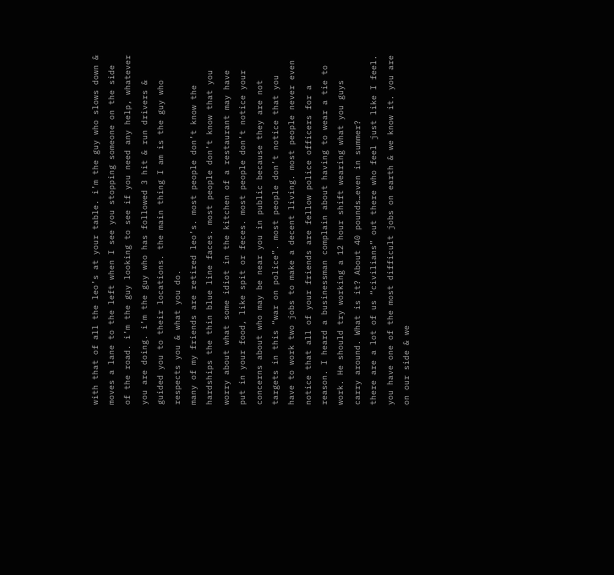with that of all the leo’s at your table. i’m the guy who slows down & moves a lane to the left when I see you stopping someone on the side of the road. i’m the guy looking to see if you need any help, whatever you are doing. i’m the guy who has followed 3 hit & run drivers & guided you to their locations. the main thing I am is the guy who respects you & what you do.
many of my friends are retired leo’s. most people don’t know the hardships the thin blue line faces. most people don’t know that you worry about what some idiot in the kitchen of a restaurant may have put in your food, like spit or feces. most people don’t notice your concerns about who may be near you in public because they are not targets in this “war on police”. most people don’t notice that you have to work two jobs to make a decent living. most people never even notice that all of your friends are fellow police officers for a reason. I heard a businessman complain about having to wear a tie to work. He should try working a 12 hour shift wearing what you guys carry around. What is it? About 40 pounds…even in summer?
there are a lot of us “civilians” out there who feel just like I feel. you have one of the most difficult jobs on earth & we know it. you are on our side & we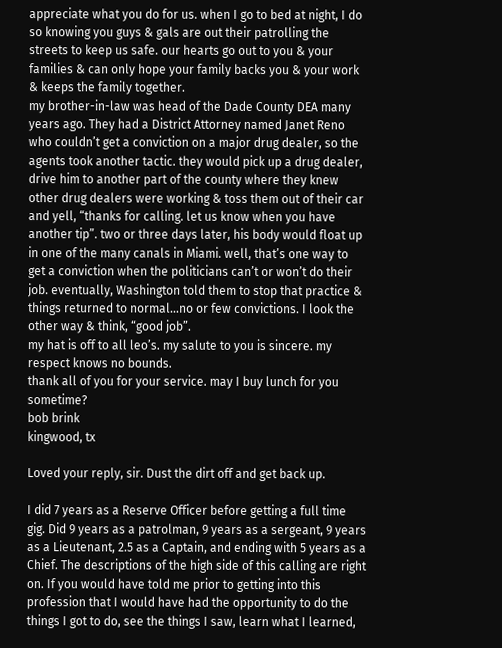appreciate what you do for us. when I go to bed at night, I do so knowing you guys & gals are out their patrolling the streets to keep us safe. our hearts go out to you & your families & can only hope your family backs you & your work & keeps the family together.
my brother-in-law was head of the Dade County DEA many years ago. They had a District Attorney named Janet Reno who couldn’t get a conviction on a major drug dealer, so the agents took another tactic. they would pick up a drug dealer, drive him to another part of the county where they knew other drug dealers were working & toss them out of their car and yell, “thanks for calling. let us know when you have another tip”. two or three days later, his body would float up in one of the many canals in Miami. well, that’s one way to get a conviction when the politicians can’t or won’t do their job. eventually, Washington told them to stop that practice & things returned to normal…no or few convictions. I look the other way & think, “good job”.
my hat is off to all leo’s. my salute to you is sincere. my respect knows no bounds.
thank all of you for your service. may I buy lunch for you sometime?
bob brink
kingwood, tx

Loved your reply, sir. Dust the dirt off and get back up.

I did 7 years as a Reserve Officer before getting a full time gig. Did 9 years as a patrolman, 9 years as a sergeant, 9 years as a Lieutenant, 2.5 as a Captain, and ending with 5 years as a Chief. The descriptions of the high side of this calling are right on. If you would have told me prior to getting into this profession that I would have had the opportunity to do the things I got to do, see the things I saw, learn what I learned,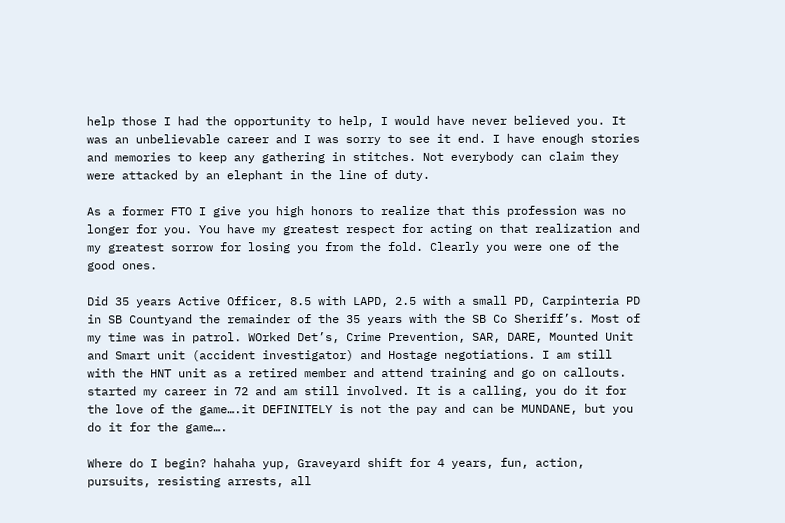help those I had the opportunity to help, I would have never believed you. It was an unbelievable career and I was sorry to see it end. I have enough stories and memories to keep any gathering in stitches. Not everybody can claim they were attacked by an elephant in the line of duty.

As a former FTO I give you high honors to realize that this profession was no longer for you. You have my greatest respect for acting on that realization and my greatest sorrow for losing you from the fold. Clearly you were one of the good ones.

Did 35 years Active Officer, 8.5 with LAPD, 2.5 with a small PD, Carpinteria PD in SB Countyand the remainder of the 35 years with the SB Co Sheriff’s. Most of my time was in patrol. WOrked Det’s, Crime Prevention, SAR, DARE, Mounted Unit and Smart unit (accident investigator) and Hostage negotiations. I am still with the HNT unit as a retired member and attend training and go on callouts. started my career in 72 and am still involved. It is a calling, you do it for the love of the game….it DEFINITELY is not the pay and can be MUNDANE, but you do it for the game….

Where do I begin? hahaha yup, Graveyard shift for 4 years, fun, action, pursuits, resisting arrests, all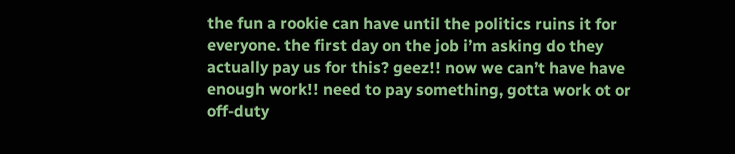the fun a rookie can have until the politics ruins it for everyone. the first day on the job i’m asking do they actually pay us for this? geez!! now we can’t have have enough work!! need to pay something, gotta work ot or off-duty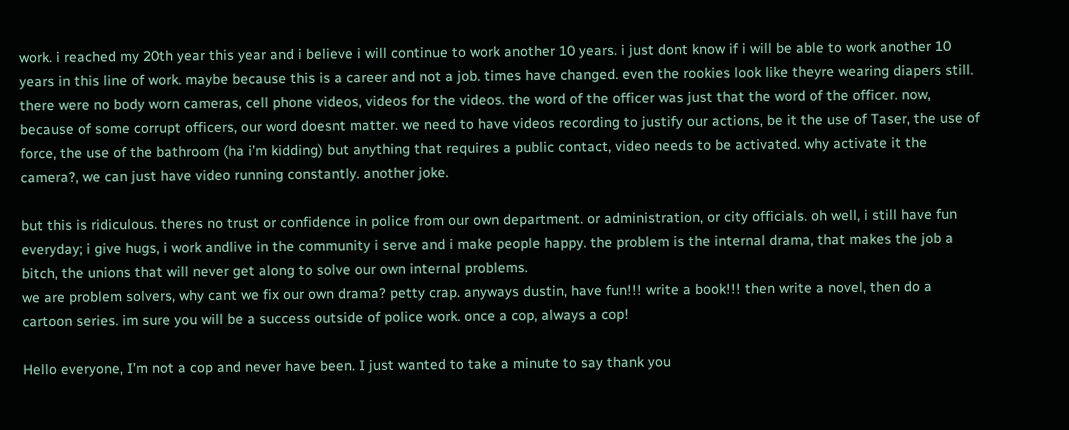work. i reached my 20th year this year and i believe i will continue to work another 10 years. i just dont know if i will be able to work another 10 years in this line of work. maybe because this is a career and not a job. times have changed. even the rookies look like theyre wearing diapers still. there were no body worn cameras, cell phone videos, videos for the videos. the word of the officer was just that the word of the officer. now, because of some corrupt officers, our word doesnt matter. we need to have videos recording to justify our actions, be it the use of Taser, the use of force, the use of the bathroom (ha i’m kidding) but anything that requires a public contact, video needs to be activated. why activate it the camera?, we can just have video running constantly. another joke.

but this is ridiculous. theres no trust or confidence in police from our own department. or administration, or city officials. oh well, i still have fun everyday; i give hugs, i work andlive in the community i serve and i make people happy. the problem is the internal drama, that makes the job a bitch, the unions that will never get along to solve our own internal problems.
we are problem solvers, why cant we fix our own drama? petty crap. anyways dustin, have fun!!! write a book!!! then write a novel, then do a cartoon series. im sure you will be a success outside of police work. once a cop, always a cop!

Hello everyone, I’m not a cop and never have been. I just wanted to take a minute to say thank you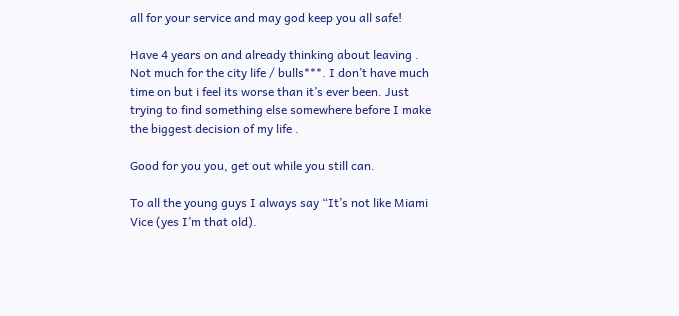all for your service and may god keep you all safe!

Have 4 years on and already thinking about leaving . Not much for the city life / bulls***. I don’t have much time on but i feel its worse than it’s ever been. Just trying to find something else somewhere before I make the biggest decision of my life .

Good for you you, get out while you still can.

To all the young guys I always say “It’s not like Miami Vice (yes I’m that old).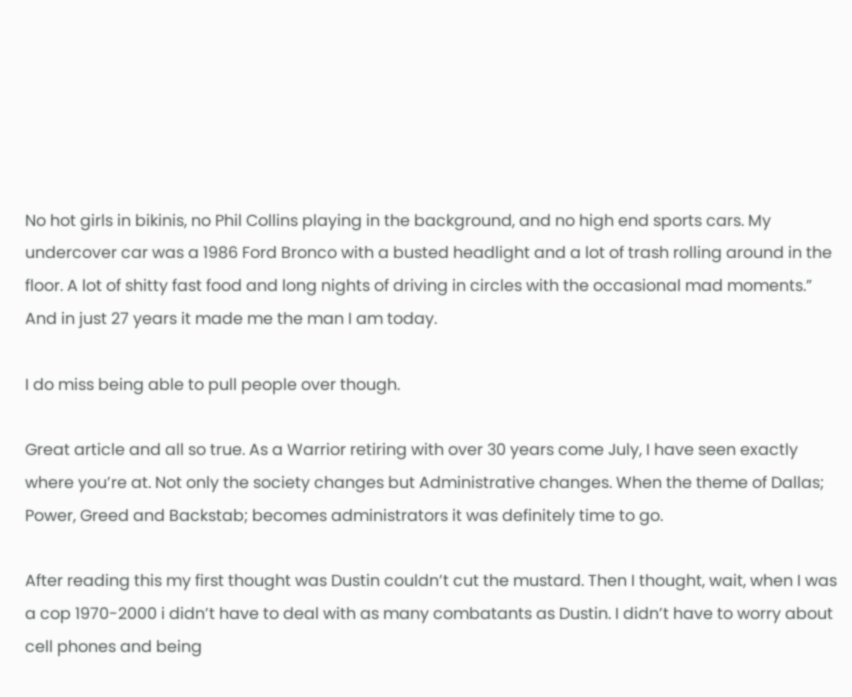No hot girls in bikinis, no Phil Collins playing in the background, and no high end sports cars. My undercover car was a 1986 Ford Bronco with a busted headlight and a lot of trash rolling around in the floor. A lot of shitty fast food and long nights of driving in circles with the occasional mad moments.” And in just 27 years it made me the man I am today.

I do miss being able to pull people over though.

Great article and all so true. As a Warrior retiring with over 30 years come July, I have seen exactly where you’re at. Not only the society changes but Administrative changes. When the theme of Dallas; Power, Greed and Backstab; becomes administrators it was definitely time to go.

After reading this my first thought was Dustin couldn’t cut the mustard. Then I thought, wait, when I was a cop 1970-2000 i didn’t have to deal with as many combatants as Dustin. I didn’t have to worry about cell phones and being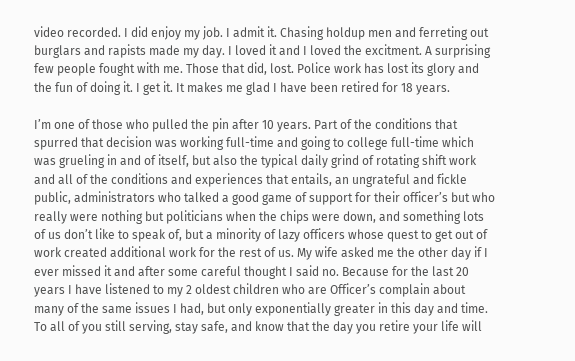video recorded. I did enjoy my job. I admit it. Chasing holdup men and ferreting out burglars and rapists made my day. I loved it and I loved the excitment. A surprising few people fought with me. Those that did, lost. Police work has lost its glory and the fun of doing it. I get it. It makes me glad I have been retired for 18 years.

I’m one of those who pulled the pin after 10 years. Part of the conditions that spurred that decision was working full-time and going to college full-time which was grueling in and of itself, but also the typical daily grind of rotating shift work and all of the conditions and experiences that entails, an ungrateful and fickle public, administrators who talked a good game of support for their officer’s but who really were nothing but politicians when the chips were down, and something lots of us don’t like to speak of, but a minority of lazy officers whose quest to get out of work created additional work for the rest of us. My wife asked me the other day if I ever missed it and after some careful thought I said no. Because for the last 20 years I have listened to my 2 oldest children who are Officer’s complain about many of the same issues I had, but only exponentially greater in this day and time. To all of you still serving, stay safe, and know that the day you retire your life will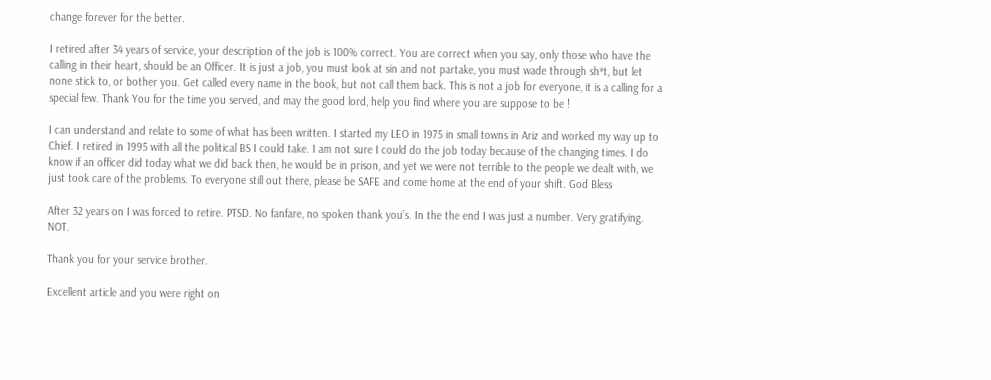change forever for the better.

I retired after 34 years of service, your description of the job is 100% correct. You are correct when you say, only those who have the calling in their heart, should be an Officer. It is just a job, you must look at sin and not partake, you must wade through sh*t, but let none stick to, or bother you. Get called every name in the book, but not call them back. This is not a job for everyone, it is a calling for a special few. Thank You for the time you served, and may the good lord, help you find where you are suppose to be !

I can understand and relate to some of what has been written. I started my LEO in 1975 in small towns in Ariz and worked my way up to Chief. I retired in 1995 with all the political BS I could take. I am not sure I could do the job today because of the changing times. I do know if an officer did today what we did back then, he would be in prison, and yet we were not terrible to the people we dealt with, we just took care of the problems. To everyone still out there, please be SAFE and come home at the end of your shift. God Bless

After 32 years on I was forced to retire. PTSD. No fanfare, no spoken thank you’s. In the the end I was just a number. Very gratifying. NOT.

Thank you for your service brother.

Excellent article and you were right on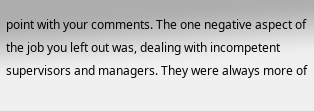point with your comments. The one negative aspect of the job you left out was, dealing with incompetent supervisors and managers. They were always more of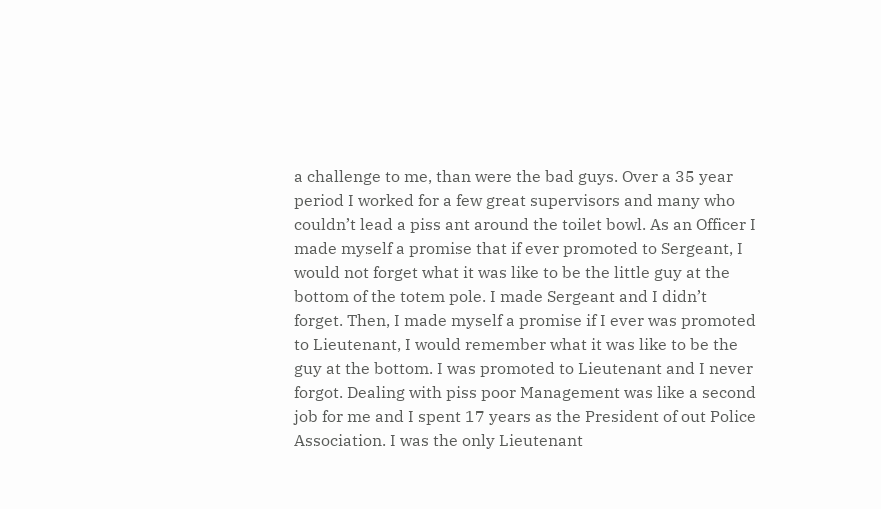a challenge to me, than were the bad guys. Over a 35 year period I worked for a few great supervisors and many who couldn’t lead a piss ant around the toilet bowl. As an Officer I made myself a promise that if ever promoted to Sergeant, I would not forget what it was like to be the little guy at the bottom of the totem pole. I made Sergeant and I didn’t forget. Then, I made myself a promise if I ever was promoted to Lieutenant, I would remember what it was like to be the guy at the bottom. I was promoted to Lieutenant and I never forgot. Dealing with piss poor Management was like a second job for me and I spent 17 years as the President of out Police Association. I was the only Lieutenant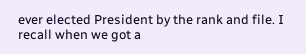ever elected President by the rank and file. I recall when we got a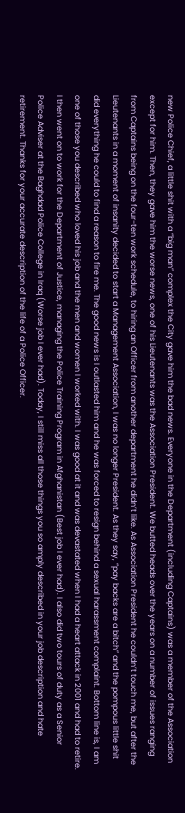new Police Chief, a little shit with a “big man” complex the City gave him the bad news. Everyone in the Department (including Captains) was a member of the Association except for him. Then, they gave him the worse news, one of his Lieutenants was the Association President. We butted heads over the years on a number of issues ranging from Captains being on the four-ten work schedule, to hiring an Officer from another department he didn’t like. As Association President he couldn’t touch me, but after the Lieutenants in a moment of insanity decided to start a Management Association, I was no longer President. As they say, “pay backs are a bitch” and the pompous little shit did everything he could to find a reason to fire me. The good news is I outlasted him and he was forced to resign behind a sexual harassment complaint. Bottom line is, I am one of those you described who loved his job and the men and women I worked with. I was good at it and was devastated when I had a heart attack in 2001 and had to retire. I then went on to work for the Department of Justice, managing the Police Training Program in Afghanistan (Best job I ever had). I also did two tours of duty as a Senior Police Adviser at the Baghdad Police College in Iraq (Worse job I ever had). Today, I still miss all those things you so amply described in your job description and hate retirement. Thanks for your accurate description of the life of a Police Officer.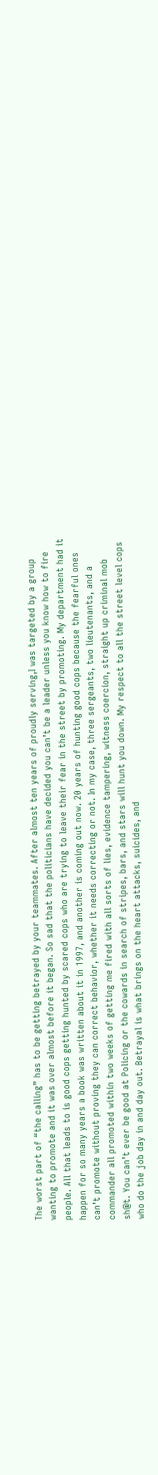The worst part of “the calling” has to be getting betrayed by your teammates. After almost ten years of proudly serving,I was targeted by a group wanting to promote and it was over almost before it began. So sad that the politicians have decided you can’t be a leader unless you know how to fire people. All that leads to is good cops getting hunted by scared cops who are trying to leave their fear in the street by promoting. My department had it happen for so many years a book was written about it in 1997, and another is coming out now. 20 years of hunting good cops because the fearful ones can’t promote without proving they can correct behavior, whether it needs correcting or not. In my case, three sergeants, two lieutenants, and a commander all promoted within two weeks of getting me fired with all sorts of lies, evidence tampering, witness coercion, straight up criminal mob sh@t. You can’t ever be good at Policing or the cowards in search of stripes, bars, and stars will hunt you down. My respect to all the street level cops who do the job day in and day out. Betrayal is what brings on the heart attacks, suicides, and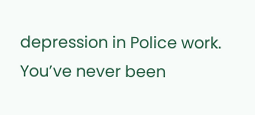depression in Police work. You’ve never been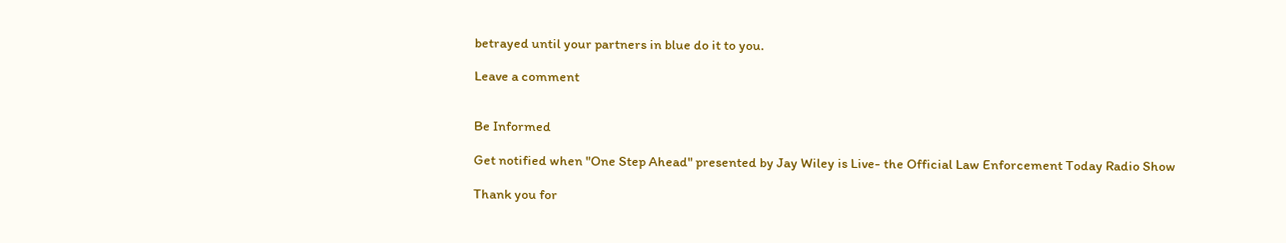betrayed until your partners in blue do it to you.

Leave a comment


Be Informed

Get notified when "One Step Ahead" presented by Jay Wiley is Live- the Official Law Enforcement Today Radio Show

Thank you for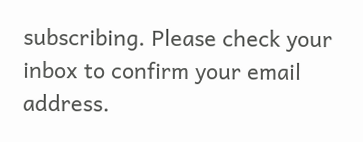subscribing. Please check your inbox to confirm your email address.